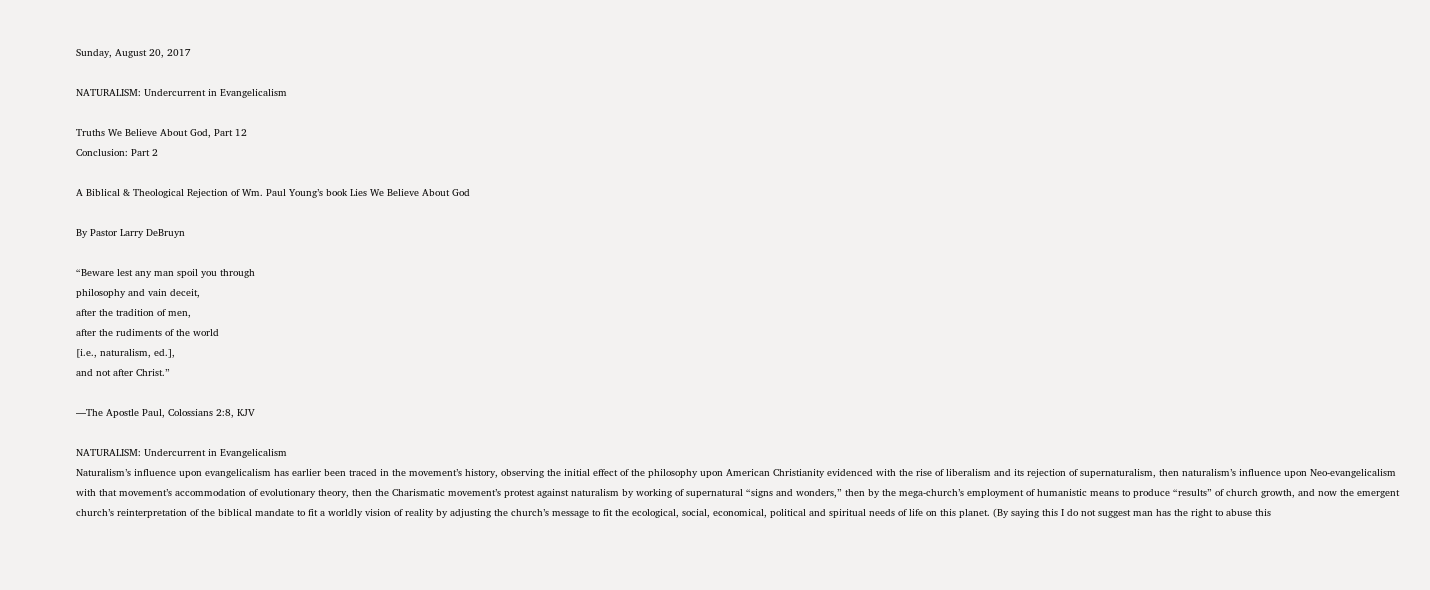Sunday, August 20, 2017

NATURALISM: Undercurrent in Evangelicalism

Truths We Believe About God, Part 12
Conclusion: Part 2

A Biblical & Theological Rejection of Wm. Paul Young’s book Lies We Believe About God

By Pastor Larry DeBruyn

“Beware lest any man spoil you through
philosophy and vain deceit,
after the tradition of men,
after the rudiments of the world
[i.e., naturalism, ed.],
and not after Christ.”

—The Apostle Paul, Colossians 2:8, KJV

NATURALISM: Undercurrent in Evangelicalism
Naturalism’s influence upon evangelicalism has earlier been traced in the movement’s history, observing the initial effect of the philosophy upon American Christianity evidenced with the rise of liberalism and its rejection of supernaturalism, then naturalism’s influence upon Neo-evangelicalism with that movement’s accommodation of evolutionary theory, then the Charismatic movement’s protest against naturalism by working of supernatural “signs and wonders,” then by the mega-church’s employment of humanistic means to produce “results” of church growth, and now the emergent church’s reinterpretation of the biblical mandate to fit a worldly vision of reality by adjusting the church’s message to fit the ecological, social, economical, political and spiritual needs of life on this planet. (By saying this I do not suggest man has the right to abuse this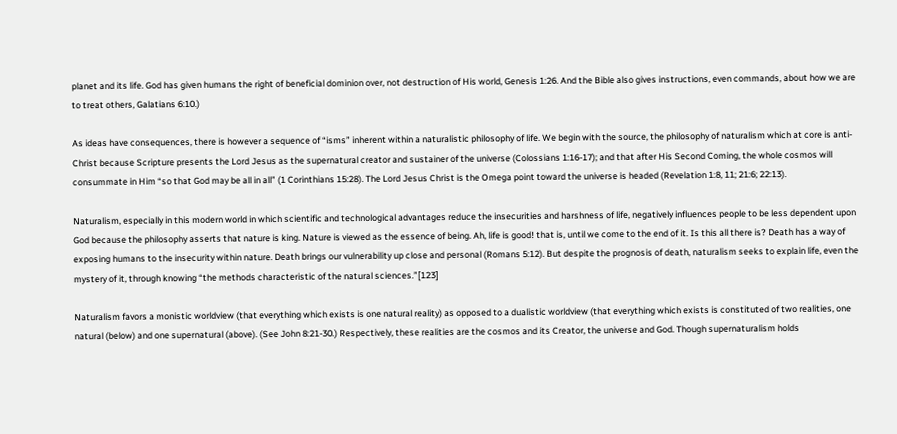planet and its life. God has given humans the right of beneficial dominion over, not destruction of His world, Genesis 1:26. And the Bible also gives instructions, even commands, about how we are to treat others, Galatians 6:10.)

As ideas have consequences, there is however a sequence of “isms” inherent within a naturalistic philosophy of life. We begin with the source, the philosophy of naturalism which at core is anti-Christ because Scripture presents the Lord Jesus as the supernatural creator and sustainer of the universe (Colossians 1:16-17); and that after His Second Coming, the whole cosmos will consummate in Him “so that God may be all in all” (1 Corinthians 15:28). The Lord Jesus Christ is the Omega point toward the universe is headed (Revelation 1:8, 11; 21:6; 22:13).

Naturalism, especially in this modern world in which scientific and technological advantages reduce the insecurities and harshness of life, negatively influences people to be less dependent upon God because the philosophy asserts that nature is king. Nature is viewed as the essence of being. Ah, life is good! that is, until we come to the end of it. Is this all there is? Death has a way of exposing humans to the insecurity within nature. Death brings our vulnerability up close and personal (Romans 5:12). But despite the prognosis of death, naturalism seeks to explain life, even the mystery of it, through knowing “the methods characteristic of the natural sciences.”[123]

Naturalism favors a monistic worldview (that everything which exists is one natural reality) as opposed to a dualistic worldview (that everything which exists is constituted of two realities, one natural (below) and one supernatural (above). (See John 8:21-30.) Respectively, these realities are the cosmos and its Creator, the universe and God. Though supernaturalism holds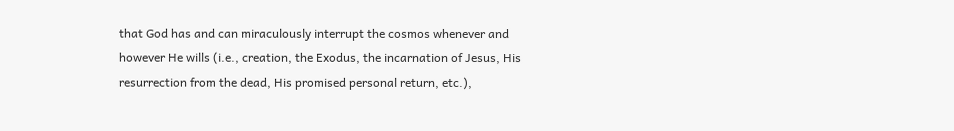that God has and can miraculously interrupt the cosmos whenever and however He wills (i.e., creation, the Exodus, the incarnation of Jesus, His resurrection from the dead, His promised personal return, etc.),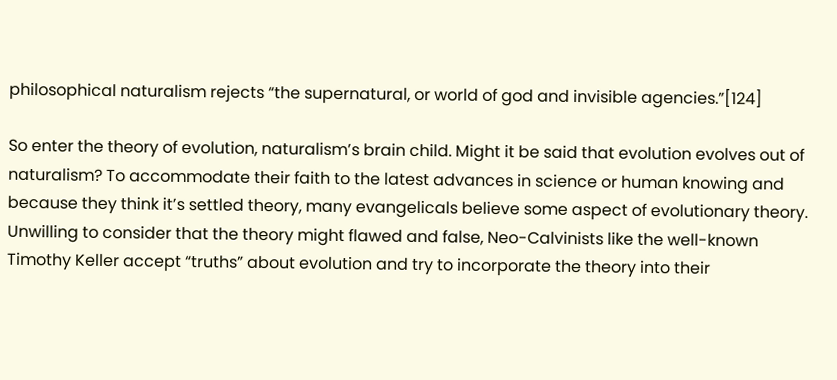philosophical naturalism rejects “the supernatural, or world of god and invisible agencies.”[124]

So enter the theory of evolution, naturalism’s brain child. Might it be said that evolution evolves out of naturalism? To accommodate their faith to the latest advances in science or human knowing and because they think it’s settled theory, many evangelicals believe some aspect of evolutionary theory. Unwilling to consider that the theory might flawed and false, Neo-Calvinists like the well-known Timothy Keller accept “truths” about evolution and try to incorporate the theory into their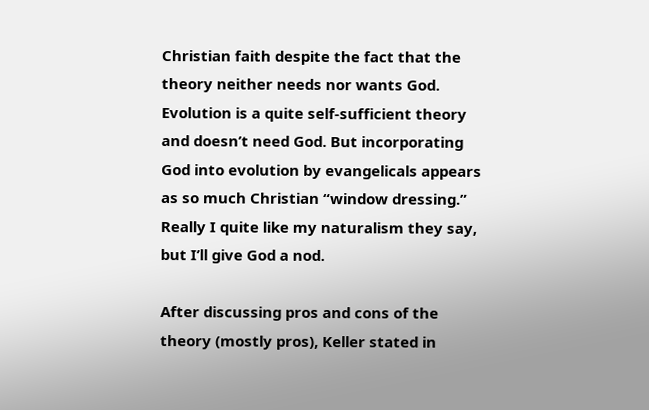Christian faith despite the fact that the theory neither needs nor wants God. Evolution is a quite self-sufficient theory and doesn’t need God. But incorporating God into evolution by evangelicals appears as so much Christian “window dressing.” Really I quite like my naturalism they say, but I’ll give God a nod.

After discussing pros and cons of the theory (mostly pros), Keller stated in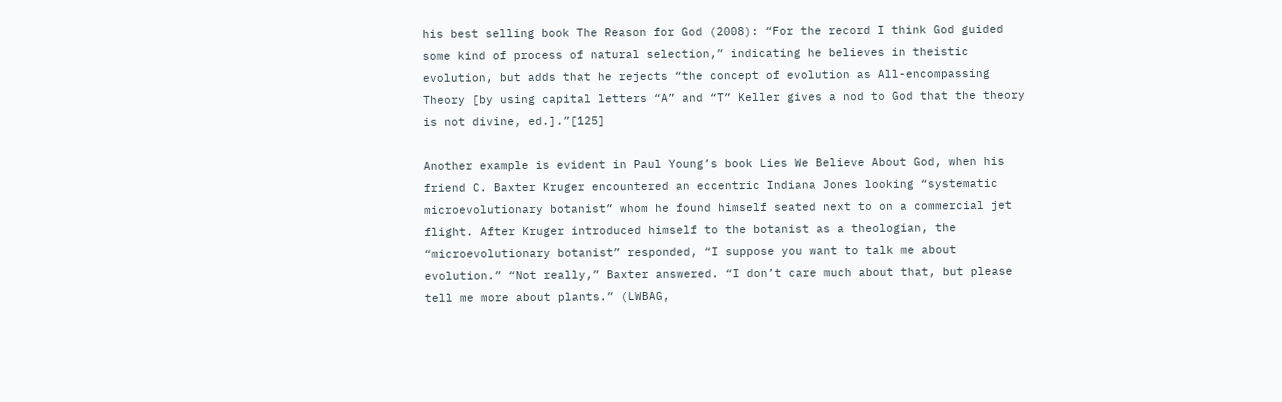his best selling book The Reason for God (2008): “For the record I think God guided some kind of process of natural selection,” indicating he believes in theistic evolution, but adds that he rejects “the concept of evolution as All-encompassing Theory [by using capital letters “A” and “T” Keller gives a nod to God that the theory is not divine, ed.].”[125]

Another example is evident in Paul Young’s book Lies We Believe About God, when his friend C. Baxter Kruger encountered an eccentric Indiana Jones looking “systematic microevolutionary botanist” whom he found himself seated next to on a commercial jet flight. After Kruger introduced himself to the botanist as a theologian, the “microevolutionary botanist” responded, “I suppose you want to talk me about evolution.” “Not really,” Baxter answered. “I don’t care much about that, but please tell me more about plants.” (LWBAG,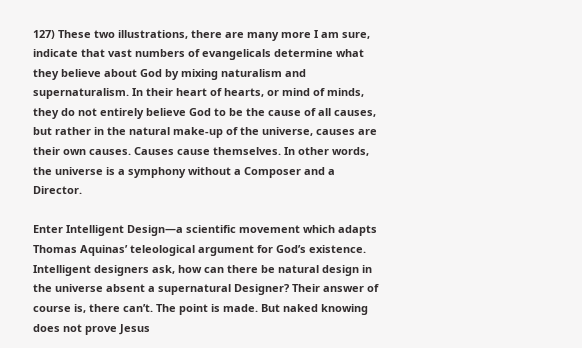127) These two illustrations, there are many more I am sure, indicate that vast numbers of evangelicals determine what they believe about God by mixing naturalism and supernaturalism. In their heart of hearts, or mind of minds, they do not entirely believe God to be the cause of all causes, but rather in the natural make-up of the universe, causes are their own causes. Causes cause themselves. In other words, the universe is a symphony without a Composer and a Director.

Enter Intelligent Design—a scientific movement which adapts Thomas Aquinas’ teleological argument for God’s existence. Intelligent designers ask, how can there be natural design in the universe absent a supernatural Designer? Their answer of course is, there can’t. The point is made. But naked knowing does not prove Jesus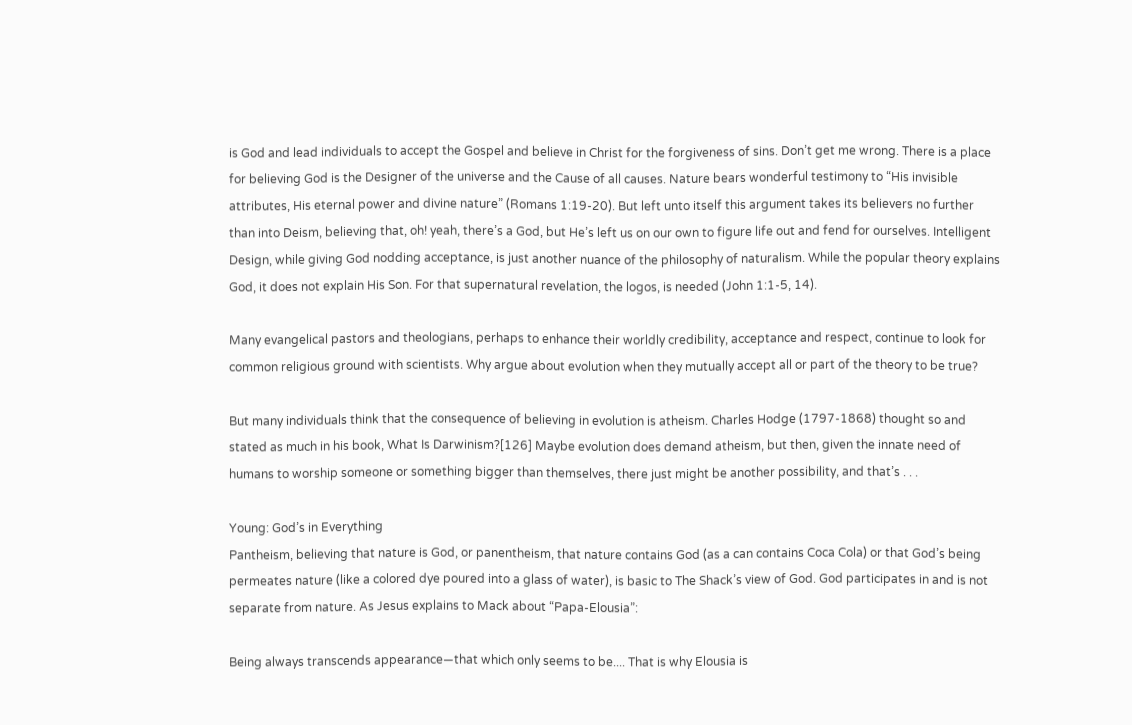is God and lead individuals to accept the Gospel and believe in Christ for the forgiveness of sins. Don’t get me wrong. There is a place for believing God is the Designer of the universe and the Cause of all causes. Nature bears wonderful testimony to “His invisible attributes, His eternal power and divine nature” (Romans 1:19-20). But left unto itself this argument takes its believers no further than into Deism, believing that, oh! yeah, there’s a God, but He’s left us on our own to figure life out and fend for ourselves. Intelligent Design, while giving God nodding acceptance, is just another nuance of the philosophy of naturalism. While the popular theory explains God, it does not explain His Son. For that supernatural revelation, the logos, is needed (John 1:1-5, 14).

Many evangelical pastors and theologians, perhaps to enhance their worldly credibility, acceptance and respect, continue to look for common religious ground with scientists. Why argue about evolution when they mutually accept all or part of the theory to be true?

But many individuals think that the consequence of believing in evolution is atheism. Charles Hodge (1797-1868) thought so and stated as much in his book, What Is Darwinism?[126] Maybe evolution does demand atheism, but then, given the innate need of humans to worship someone or something bigger than themselves, there just might be another possibility, and that’s . . .

Young: God’s in Everything
Pantheism, believing that nature is God, or panentheism, that nature contains God (as a can contains Coca Cola) or that God’s being permeates nature (like a colored dye poured into a glass of water), is basic to The Shack’s view of God. God participates in and is not separate from nature. As Jesus explains to Mack about “Papa-Elousia”:

Being always transcends appearance—that which only seems to be.... That is why Elousia is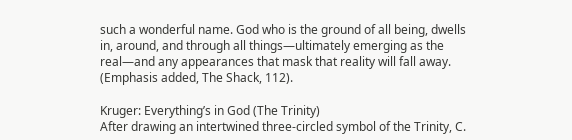such a wonderful name. God who is the ground of all being, dwells in, around, and through all things—ultimately emerging as the real—and any appearances that mask that reality will fall away. (Emphasis added, The Shack, 112).

Kruger: Everything’s in God (The Trinity)
After drawing an intertwined three-circled symbol of the Trinity, C.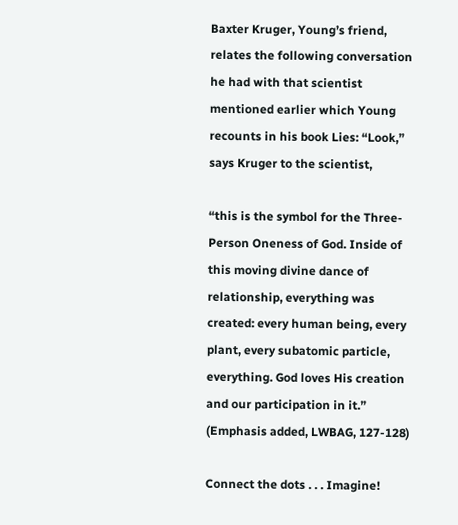Baxter Kruger, Young’s friend, relates the following conversation he had with that scientist mentioned earlier which Young recounts in his book Lies: “Look,” says Kruger to the scientist,

“this is the symbol for the Three-Person Oneness of God. Inside of this moving divine dance of relationship, everything was created: every human being, every plant, every subatomic particle, everything. God loves His creation and our participation in it.” (Emphasis added, LWBAG, 127-128)

Connect the dots . . . Imagine!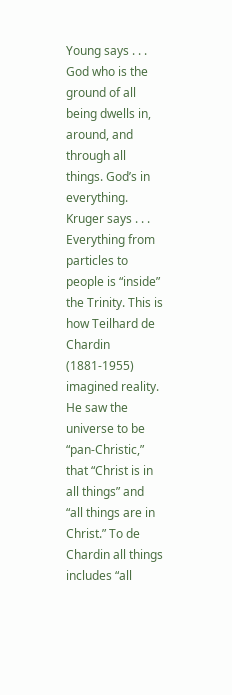Young says . . . God who is the ground of all being dwells in, around, and through all things. God’s in everything. Kruger says . . . Everything from particles to people is “inside” the Trinity. This is how Teilhard de Chardin (1881-1955) imagined reality. He saw the universe to be “pan-Christic,” that “Christ is in all things” and “all things are in Christ.” To de Chardin all things includes “all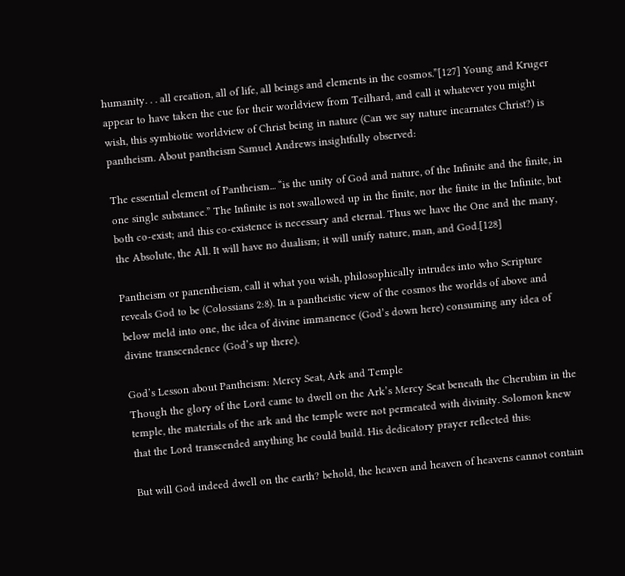humanity. . . all creation, all of life, all beings and elements in the cosmos.”[127] Young and Kruger appear to have taken the cue for their worldview from Teilhard, and call it whatever you might wish, this symbiotic worldview of Christ being in nature (Can we say nature incarnates Christ?) is pantheism. About pantheism Samuel Andrews insightfully observed:

The essential element of Pantheism... “is the unity of God and nature, of the Infinite and the finite, in one single substance.” The Infinite is not swallowed up in the finite, nor the finite in the Infinite, but both co-exist; and this co-existence is necessary and eternal. Thus we have the One and the many, the Absolute, the All. It will have no dualism; it will unify nature, man, and God.[128]

Pantheism or panentheism, call it what you wish, philosophically intrudes into who Scripture reveals God to be (Colossians 2:8). In a pantheistic view of the cosmos the worlds of above and below meld into one, the idea of divine immanence (God’s down here) consuming any idea of divine transcendence (God’s up there).

God’s Lesson about Pantheism: Mercy Seat, Ark and Temple
Though the glory of the Lord came to dwell on the Ark’s Mercy Seat beneath the Cherubim in the temple, the materials of the ark and the temple were not permeated with divinity. Solomon knew that the Lord transcended anything he could build. His dedicatory prayer reflected this:

But will God indeed dwell on the earth? behold, the heaven and heaven of heavens cannot contain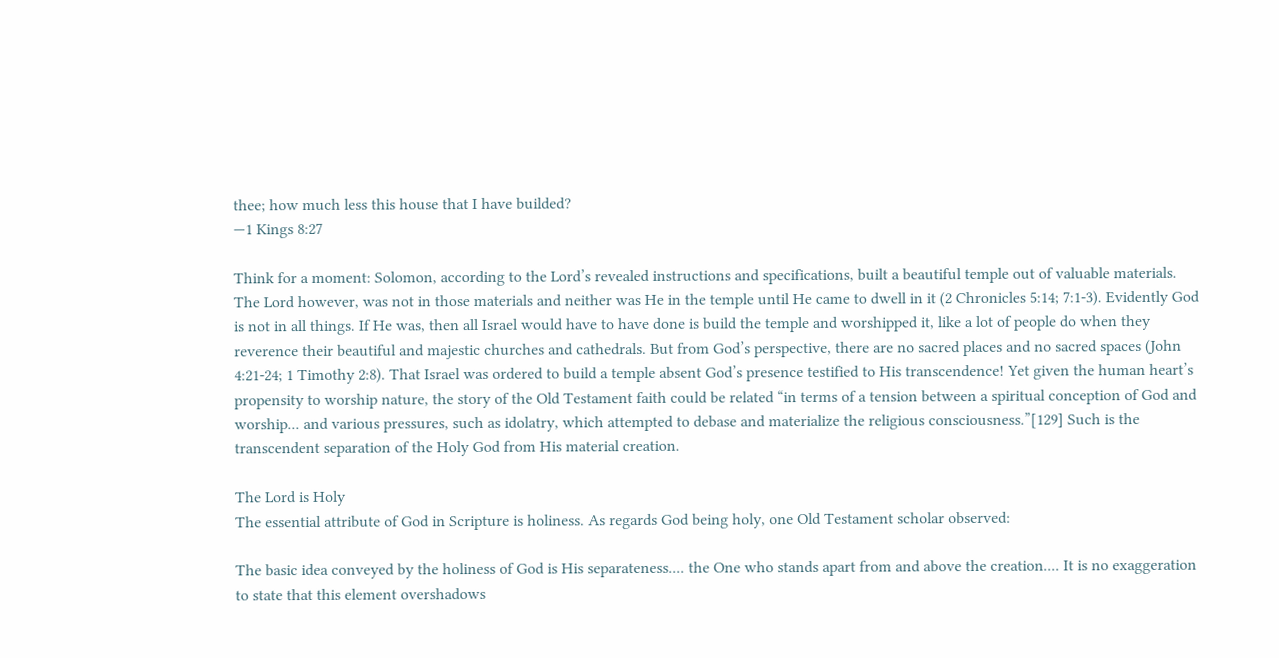thee; how much less this house that I have builded?
—1 Kings 8:27

Think for a moment: Solomon, according to the Lord’s revealed instructions and specifications, built a beautiful temple out of valuable materials. The Lord however, was not in those materials and neither was He in the temple until He came to dwell in it (2 Chronicles 5:14; 7:1-3). Evidently God is not in all things. If He was, then all Israel would have to have done is build the temple and worshipped it, like a lot of people do when they reverence their beautiful and majestic churches and cathedrals. But from God’s perspective, there are no sacred places and no sacred spaces (John 4:21-24; 1 Timothy 2:8). That Israel was ordered to build a temple absent God’s presence testified to His transcendence! Yet given the human heart’s propensity to worship nature, the story of the Old Testament faith could be related “in terms of a tension between a spiritual conception of God and worship... and various pressures, such as idolatry, which attempted to debase and materialize the religious consciousness.”[129] Such is the transcendent separation of the Holy God from His material creation.

The Lord is Holy
The essential attribute of God in Scripture is holiness. As regards God being holy, one Old Testament scholar observed:

The basic idea conveyed by the holiness of God is His separateness.... the One who stands apart from and above the creation.... It is no exaggeration to state that this element overshadows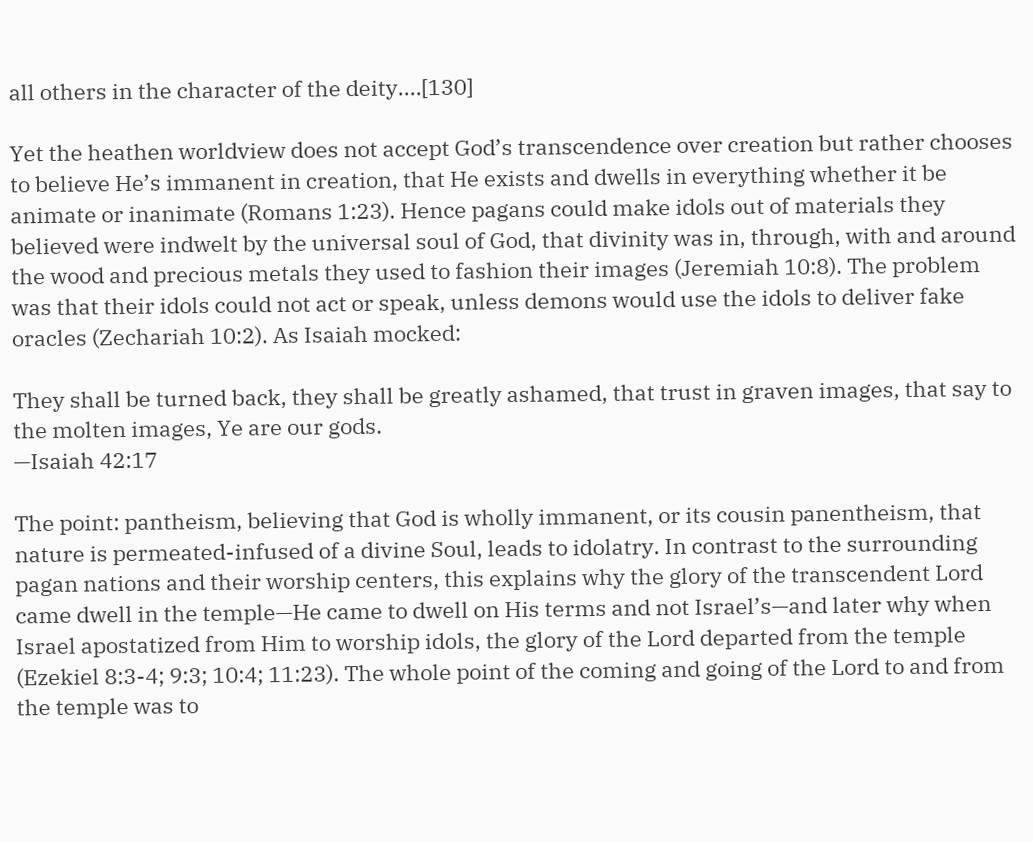all others in the character of the deity....[130]

Yet the heathen worldview does not accept God’s transcendence over creation but rather chooses to believe He’s immanent in creation, that He exists and dwells in everything whether it be animate or inanimate (Romans 1:23). Hence pagans could make idols out of materials they believed were indwelt by the universal soul of God, that divinity was in, through, with and around the wood and precious metals they used to fashion their images (Jeremiah 10:8). The problem was that their idols could not act or speak, unless demons would use the idols to deliver fake oracles (Zechariah 10:2). As Isaiah mocked:

They shall be turned back, they shall be greatly ashamed, that trust in graven images, that say to the molten images, Ye are our gods.
—Isaiah 42:17

The point: pantheism, believing that God is wholly immanent, or its cousin panentheism, that nature is permeated-infused of a divine Soul, leads to idolatry. In contrast to the surrounding pagan nations and their worship centers, this explains why the glory of the transcendent Lord came dwell in the temple—He came to dwell on His terms and not Israel’s—and later why when Israel apostatized from Him to worship idols, the glory of the Lord departed from the temple (Ezekiel 8:3-4; 9:3; 10:4; 11:23). The whole point of the coming and going of the Lord to and from the temple was to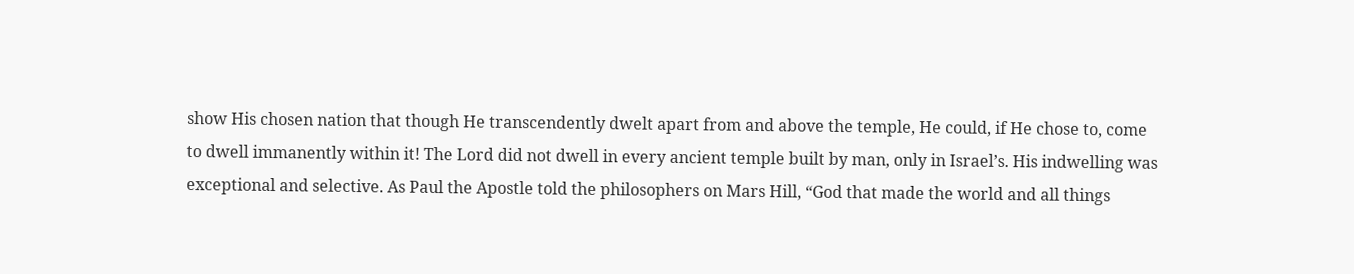show His chosen nation that though He transcendently dwelt apart from and above the temple, He could, if He chose to, come to dwell immanently within it! The Lord did not dwell in every ancient temple built by man, only in Israel’s. His indwelling was exceptional and selective. As Paul the Apostle told the philosophers on Mars Hill, “God that made the world and all things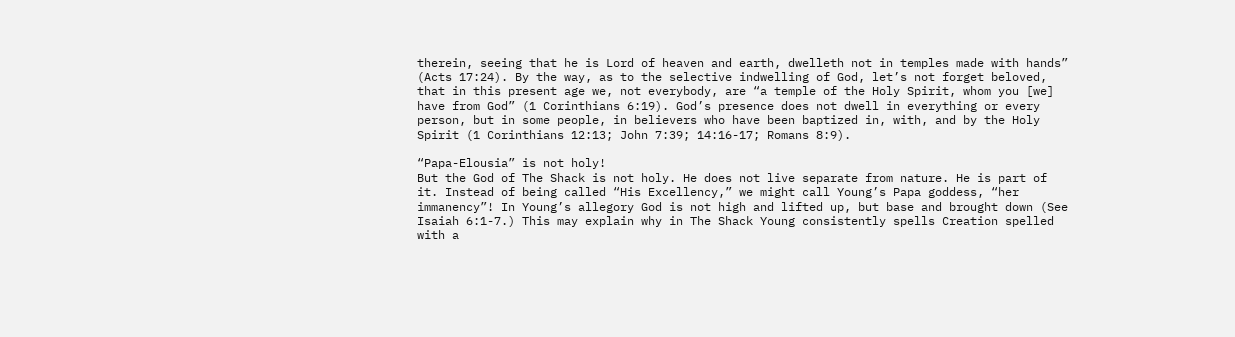therein, seeing that he is Lord of heaven and earth, dwelleth not in temples made with hands” (Acts 17:24). By the way, as to the selective indwelling of God, let’s not forget beloved, that in this present age we, not everybody, are “a temple of the Holy Spirit, whom you [we] have from God” (1 Corinthians 6:19). God’s presence does not dwell in everything or every person, but in some people, in believers who have been baptized in, with, and by the Holy Spirit (1 Corinthians 12:13; John 7:39; 14:16-17; Romans 8:9).

“Papa-Elousia” is not holy!
But the God of The Shack is not holy. He does not live separate from nature. He is part of it. Instead of being called “His Excellency,” we might call Young’s Papa goddess, “her immanency”! In Young’s allegory God is not high and lifted up, but base and brought down (See Isaiah 6:1-7.) This may explain why in The Shack Young consistently spells Creation spelled with a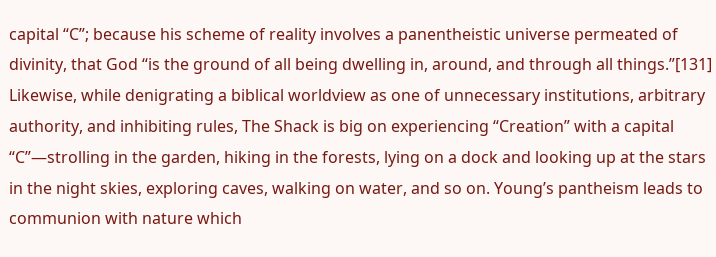capital “C”; because his scheme of reality involves a panentheistic universe permeated of divinity, that God “is the ground of all being dwelling in, around, and through all things.”[131] Likewise, while denigrating a biblical worldview as one of unnecessary institutions, arbitrary authority, and inhibiting rules, The Shack is big on experiencing “Creation” with a capital “C”—strolling in the garden, hiking in the forests, lying on a dock and looking up at the stars in the night skies, exploring caves, walking on water, and so on. Young’s pantheism leads to communion with nature which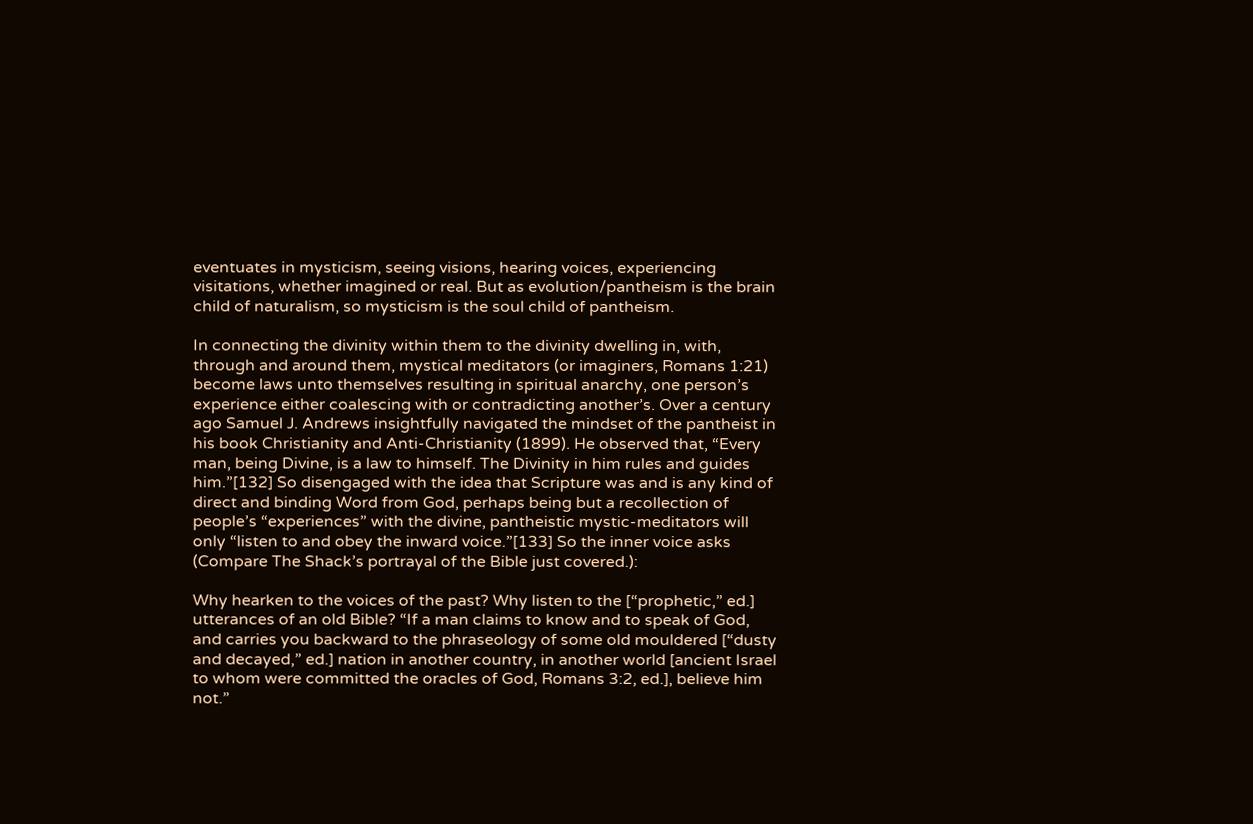eventuates in mysticism, seeing visions, hearing voices, experiencing visitations, whether imagined or real. But as evolution/pantheism is the brain child of naturalism, so mysticism is the soul child of pantheism.

In connecting the divinity within them to the divinity dwelling in, with, through and around them, mystical meditators (or imaginers, Romans 1:21) become laws unto themselves resulting in spiritual anarchy, one person’s experience either coalescing with or contradicting another’s. Over a century ago Samuel J. Andrews insightfully navigated the mindset of the pantheist in his book Christianity and Anti-Christianity (1899). He observed that, “Every man, being Divine, is a law to himself. The Divinity in him rules and guides him.”[132] So disengaged with the idea that Scripture was and is any kind of direct and binding Word from God, perhaps being but a recollection of people’s “experiences” with the divine, pantheistic mystic-meditators will only “listen to and obey the inward voice.”[133] So the inner voice asks (Compare The Shack’s portrayal of the Bible just covered.):

Why hearken to the voices of the past? Why listen to the [“prophetic,” ed.] utterances of an old Bible? “If a man claims to know and to speak of God, and carries you backward to the phraseology of some old mouldered [“dusty and decayed,” ed.] nation in another country, in another world [ancient Israel to whom were committed the oracles of God, Romans 3:2, ed.], believe him not.”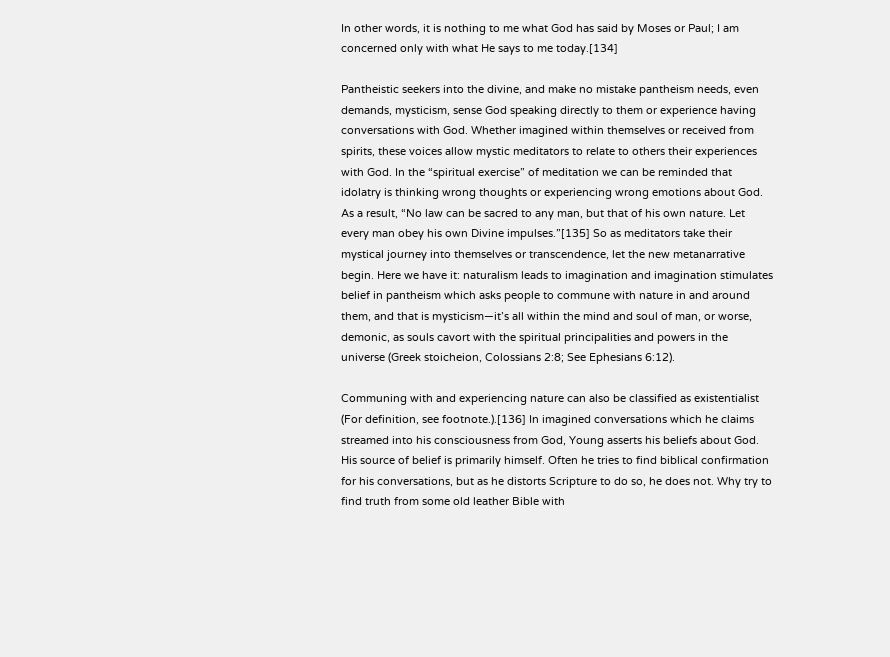In other words, it is nothing to me what God has said by Moses or Paul; I am concerned only with what He says to me today.[134]

Pantheistic seekers into the divine, and make no mistake pantheism needs, even demands, mysticism, sense God speaking directly to them or experience having conversations with God. Whether imagined within themselves or received from spirits, these voices allow mystic meditators to relate to others their experiences with God. In the “spiritual exercise” of meditation we can be reminded that idolatry is thinking wrong thoughts or experiencing wrong emotions about God. As a result, “No law can be sacred to any man, but that of his own nature. Let every man obey his own Divine impulses.”[135] So as meditators take their mystical journey into themselves or transcendence, let the new metanarrative begin. Here we have it: naturalism leads to imagination and imagination stimulates belief in pantheism which asks people to commune with nature in and around them, and that is mysticism—it’s all within the mind and soul of man, or worse, demonic, as souls cavort with the spiritual principalities and powers in the universe (Greek stoicheion, Colossians 2:8; See Ephesians 6:12).

Communing with and experiencing nature can also be classified as existentialist (For definition, see footnote.).[136] In imagined conversations which he claims streamed into his consciousness from God, Young asserts his beliefs about God. His source of belief is primarily himself. Often he tries to find biblical confirmation for his conversations, but as he distorts Scripture to do so, he does not. Why try to find truth from some old leather Bible with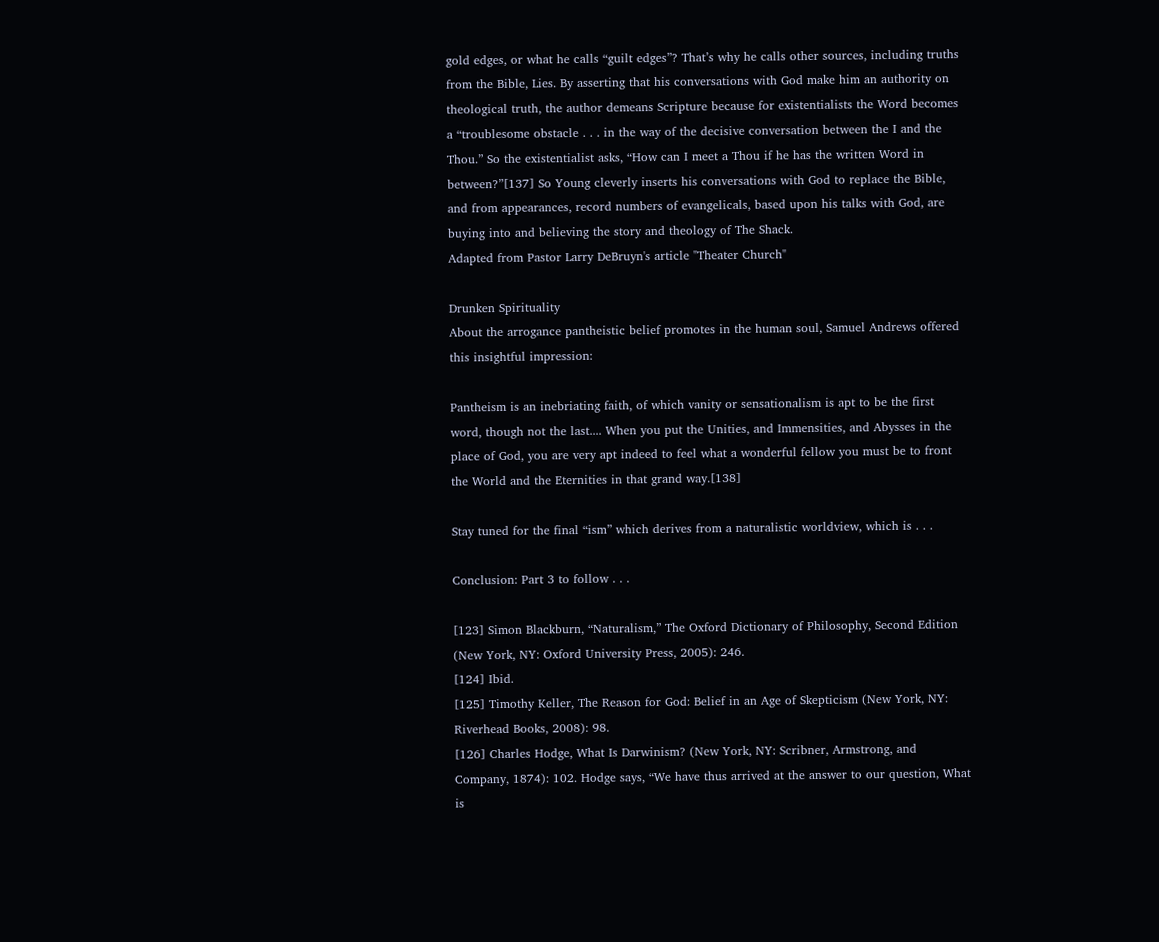gold edges, or what he calls “guilt edges”? That’s why he calls other sources, including truths from the Bible, Lies. By asserting that his conversations with God make him an authority on theological truth, the author demeans Scripture because for existentialists the Word becomes a “troublesome obstacle . . . in the way of the decisive conversation between the I and the Thou.” So the existentialist asks, “How can I meet a Thou if he has the written Word in between?”[137] So Young cleverly inserts his conversations with God to replace the Bible, and from appearances, record numbers of evangelicals, based upon his talks with God, are buying into and believing the story and theology of The Shack.
Adapted from Pastor Larry DeBruyn's article "Theater Church"

Drunken Spirituality
About the arrogance pantheistic belief promotes in the human soul, Samuel Andrews offered this insightful impression:

Pantheism is an inebriating faith, of which vanity or sensationalism is apt to be the first word, though not the last.... When you put the Unities, and Immensities, and Abysses in the place of God, you are very apt indeed to feel what a wonderful fellow you must be to front the World and the Eternities in that grand way.[138]

Stay tuned for the final “ism” which derives from a naturalistic worldview, which is . . .

Conclusion: Part 3 to follow . . .

[123] Simon Blackburn, “Naturalism,” The Oxford Dictionary of Philosophy, Second Edition (New York, NY: Oxford University Press, 2005): 246.
[124] Ibid.
[125] Timothy Keller, The Reason for God: Belief in an Age of Skepticism (New York, NY: Riverhead Books, 2008): 98.
[126] Charles Hodge, What Is Darwinism? (New York, NY: Scribner, Armstrong, and Company, 1874): 102. Hodge says, “We have thus arrived at the answer to our question, What is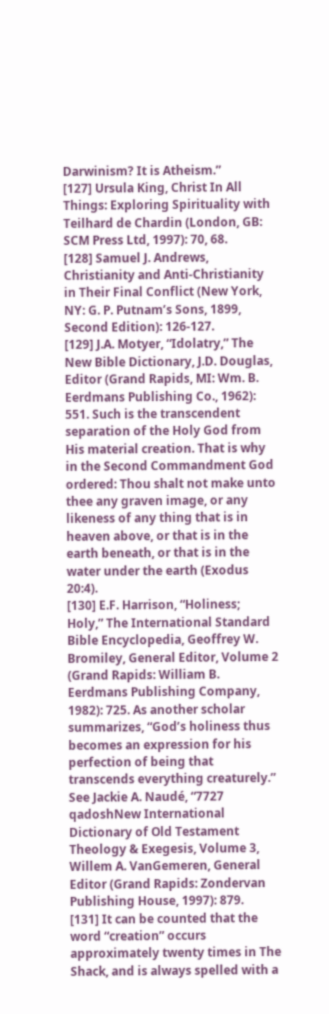Darwinism? It is Atheism.”
[127] Ursula King, Christ In All Things: Exploring Spirituality with Teilhard de Chardin (London, GB: SCM Press Ltd, 1997): 70, 68.
[128] Samuel J. Andrews, Christianity and Anti-Christianity in Their Final Conflict (New York, NY: G. P. Putnam’s Sons, 1899, Second Edition): 126-127.
[129] J.A. Motyer, “Idolatry,” The New Bible Dictionary, J.D. Douglas, Editor (Grand Rapids, MI: Wm. B. Eerdmans Publishing Co., 1962): 551. Such is the transcendent separation of the Holy God from His material creation. That is why in the Second Commandment God ordered: Thou shalt not make unto thee any graven image, or any likeness of any thing that is in heaven above, or that is in the earth beneath, or that is in the water under the earth (Exodus 20:4).
[130] E.F. Harrison, “Holiness; Holy,” The International Standard Bible Encyclopedia, Geoffrey W. Bromiley, General Editor, Volume 2 (Grand Rapids: William B. Eerdmans Publishing Company, 1982): 725. As another scholar summarizes, “God’s holiness thus becomes an expression for his perfection of being that transcends everything creaturely.” See Jackie A. Naudé, “7727 qadoshNew International Dictionary of Old Testament Theology & Exegesis, Volume 3, Willem A. VanGemeren, General Editor (Grand Rapids: Zondervan Publishing House, 1997): 879.
[131] It can be counted that the word “creation” occurs approximately twenty times in The Shack, and is always spelled with a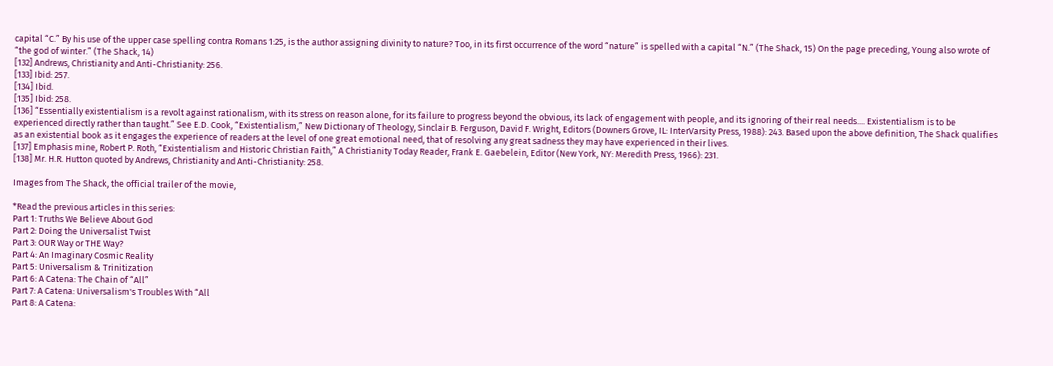capital “C.” By his use of the upper case spelling contra Romans 1:25, is the author assigning divinity to nature? Too, in its first occurrence of the word “nature” is spelled with a capital “N.” (The Shack, 15) On the page preceding, Young also wrote of “the god of winter.” (The Shack, 14)
[132] Andrews, Christianity and Anti-Christianity: 256.
[133] Ibid: 257.
[134] Ibid.
[135] Ibid: 258.
[136] “Essentially existentialism is a revolt against rationalism, with its stress on reason alone, for its failure to progress beyond the obvious, its lack of engagement with people, and its ignoring of their real needs.... Existentialism is to be experienced directly rather than taught.” See E.D. Cook, “Existentialism,” New Dictionary of Theology, Sinclair B. Ferguson, David F. Wright, Editors (Downers Grove, IL: InterVarsity Press, 1988): 243. Based upon the above definition, The Shack qualifies as an existential book as it engages the experience of readers at the level of one great emotional need, that of resolving any great sadness they may have experienced in their lives.
[137] Emphasis mine, Robert P. Roth, “Existentialism and Historic Christian Faith,” A Christianity Today Reader, Frank E. Gaebelein, Editor (New York, NY: Meredith Press, 1966): 231.
[138] Mr. H.R. Hutton quoted by Andrews, Christianity and Anti-Christianity: 258.

Images from The Shack, the official trailer of the movie,

*Read the previous articles in this series:
Part 1: Truths We Believe About God
Part 2: Doing the Universalist Twist
Part 3: OUR Way or THE Way?
Part 4: An Imaginary Cosmic Reality
Part 5: Universalism & Trinitization
Part 6: A Catena: The Chain of “All”
Part 7: A Catena: Universalism's Troubles With “All
Part 8: A Catena: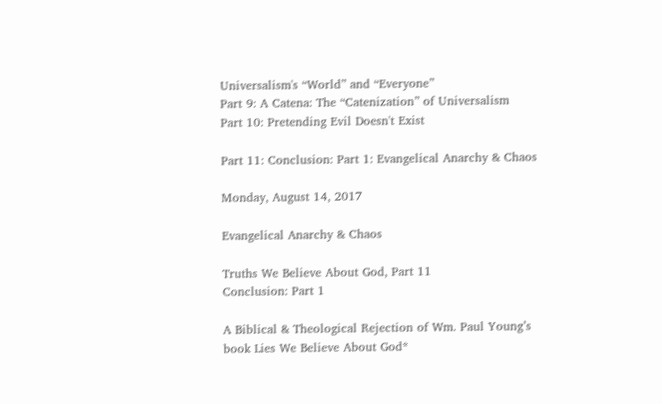Universalism's “World” and “Everyone”
Part 9: A Catena: The “Catenization” of Universalism
Part 10: Pretending Evil Doesn't Exist

Part 11: Conclusion: Part 1: Evangelical Anarchy & Chaos

Monday, August 14, 2017

Evangelical Anarchy & Chaos

Truths We Believe About God, Part 11
Conclusion: Part 1

A Biblical & Theological Rejection of Wm. Paul Young’s book Lies We Believe About God*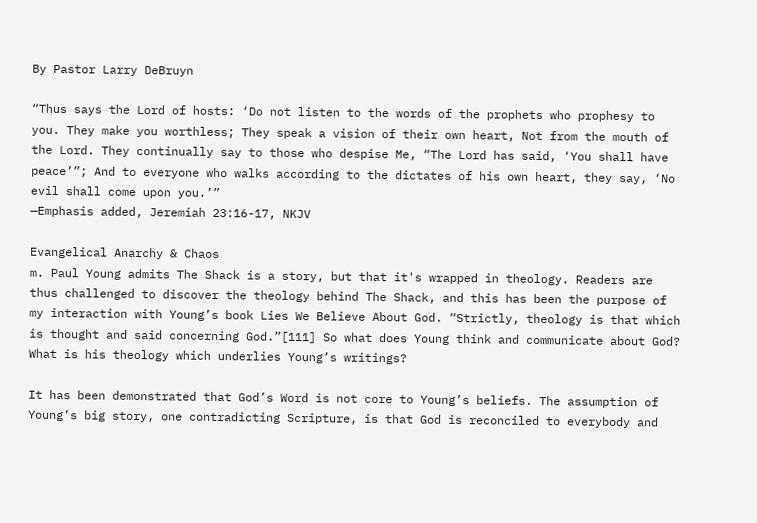By Pastor Larry DeBruyn

“Thus says the Lord of hosts: ‘Do not listen to the words of the prophets who prophesy to you. They make you worthless; They speak a vision of their own heart, Not from the mouth of the Lord. They continually say to those who despise Me, “The Lord has said, ‘You shall have peace’”; And to everyone who walks according to the dictates of his own heart, they say, ‘No evil shall come upon you.’”
—Emphasis added, Jeremiah 23:16-17, NKJV

Evangelical Anarchy & Chaos
m. Paul Young admits The Shack is a story, but that it's wrapped in theology. Readers are thus challenged to discover the theology behind The Shack, and this has been the purpose of my interaction with Young’s book Lies We Believe About God. “Strictly, theology is that which is thought and said concerning God.”[111] So what does Young think and communicate about God? What is his theology which underlies Young’s writings?

It has been demonstrated that God’s Word is not core to Young’s beliefs. The assumption of Young’s big story, one contradicting Scripture, is that God is reconciled to everybody and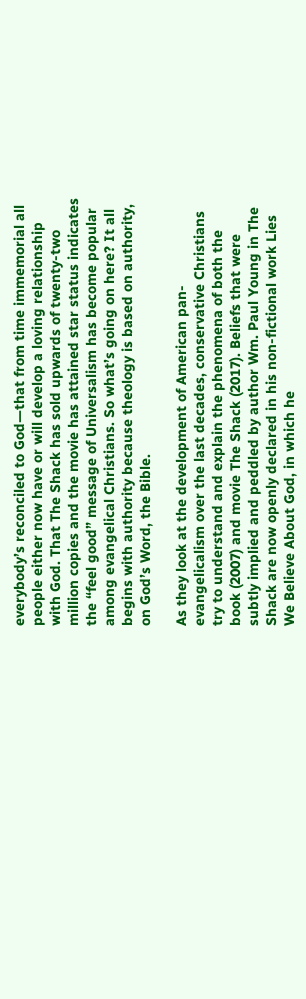everybody’s reconciled to God—that from time immemorial all people either now have or will develop a loving relationship with God. That The Shack has sold upwards of twenty-two million copies and the movie has attained star status indicates the “feel good” message of Universalism has become popular among evangelical Christians. So what’s going on here? It all begins with authority because theology is based on authority, on God’s Word, the Bible.

As they look at the development of American pan-evangelicalism over the last decades, conservative Christians try to understand and explain the phenomena of both the book (2007) and movie The Shack (2017). Beliefs that were subtly implied and peddled by author Wm. Paul Young in The Shack are now openly declared in his non-fictional work Lies We Believe About God, in which he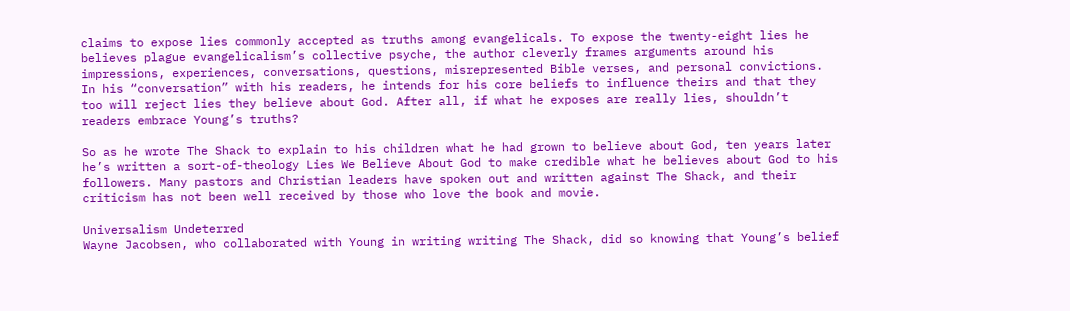claims to expose lies commonly accepted as truths among evangelicals. To expose the twenty-eight lies he believes plague evangelicalism’s collective psyche, the author cleverly frames arguments around his impressions, experiences, conversations, questions, misrepresented Bible verses, and personal convictions. In his “conversation” with his readers, he intends for his core beliefs to influence theirs and that they too will reject lies they believe about God. After all, if what he exposes are really lies, shouldn’t readers embrace Young’s truths?

So as he wrote The Shack to explain to his children what he had grown to believe about God, ten years later he’s written a sort-of-theology Lies We Believe About God to make credible what he believes about God to his followers. Many pastors and Christian leaders have spoken out and written against The Shack, and their criticism has not been well received by those who love the book and movie.

Universalism Undeterred
Wayne Jacobsen, who collaborated with Young in writing writing The Shack, did so knowing that Young’s belief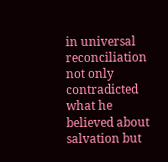in universal reconciliation not only contradicted what he believed about salvation but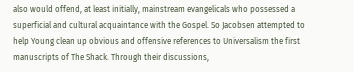also would offend, at least initially, mainstream evangelicals who possessed a superficial and cultural acquaintance with the Gospel. So Jacobsen attempted to help Young clean up obvious and offensive references to Universalism the first manuscripts of The Shack. Through their discussions,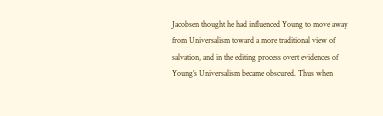Jacobsen thought he had influenced Young to move away from Universalism toward a more traditional view of salvation, and in the editing process overt evidences of Young’s Universalism became obscured. Thus when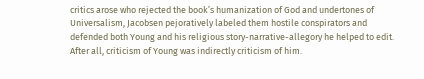critics arose who rejected the book’s humanization of God and undertones of Universalism, Jacobsen pejoratively labeled them hostile conspirators and defended both Young and his religious story-narrative-allegory he helped to edit. After all, criticism of Young was indirectly criticism of him.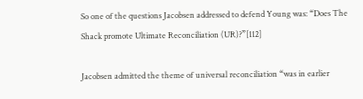So one of the questions Jacobsen addressed to defend Young was: “Does The Shack promote Ultimate Reconciliation (UR)?”[112]

Jacobsen admitted the theme of universal reconciliation “was in earlier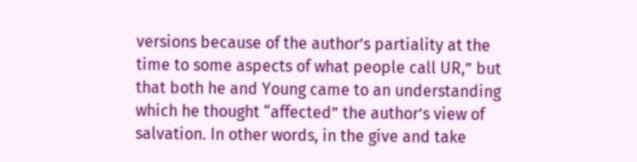versions because of the author’s partiality at the time to some aspects of what people call UR,” but that both he and Young came to an understanding which he thought “affected” the author’s view of salvation. In other words, in the give and take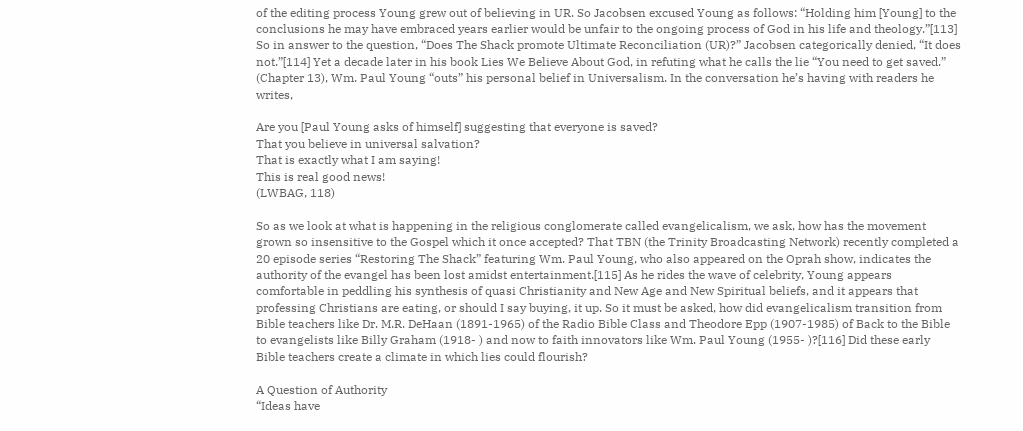of the editing process Young grew out of believing in UR. So Jacobsen excused Young as follows: “Holding him [Young] to the conclusions he may have embraced years earlier would be unfair to the ongoing process of God in his life and theology.”[113] So in answer to the question, “Does The Shack promote Ultimate Reconciliation (UR)?” Jacobsen categorically denied, “It does not.”[114] Yet a decade later in his book Lies We Believe About God, in refuting what he calls the lie “You need to get saved.” (Chapter 13), Wm. Paul Young “outs” his personal belief in Universalism. In the conversation he’s having with readers he writes,

Are you [Paul Young asks of himself] suggesting that everyone is saved?
That you believe in universal salvation?
That is exactly what I am saying!
This is real good news!
(LWBAG, 118)

So as we look at what is happening in the religious conglomerate called evangelicalism, we ask, how has the movement grown so insensitive to the Gospel which it once accepted? That TBN (the Trinity Broadcasting Network) recently completed a 20 episode series “Restoring The Shack” featuring Wm. Paul Young, who also appeared on the Oprah show, indicates the authority of the evangel has been lost amidst entertainment.[115] As he rides the wave of celebrity, Young appears comfortable in peddling his synthesis of quasi Christianity and New Age and New Spiritual beliefs, and it appears that professing Christians are eating, or should I say buying, it up. So it must be asked, how did evangelicalism transition from Bible teachers like Dr. M.R. DeHaan (1891-1965) of the Radio Bible Class and Theodore Epp (1907-1985) of Back to the Bible to evangelists like Billy Graham (1918- ) and now to faith innovators like Wm. Paul Young (1955- )?[116] Did these early Bible teachers create a climate in which lies could flourish?

A Question of Authority
“Ideas have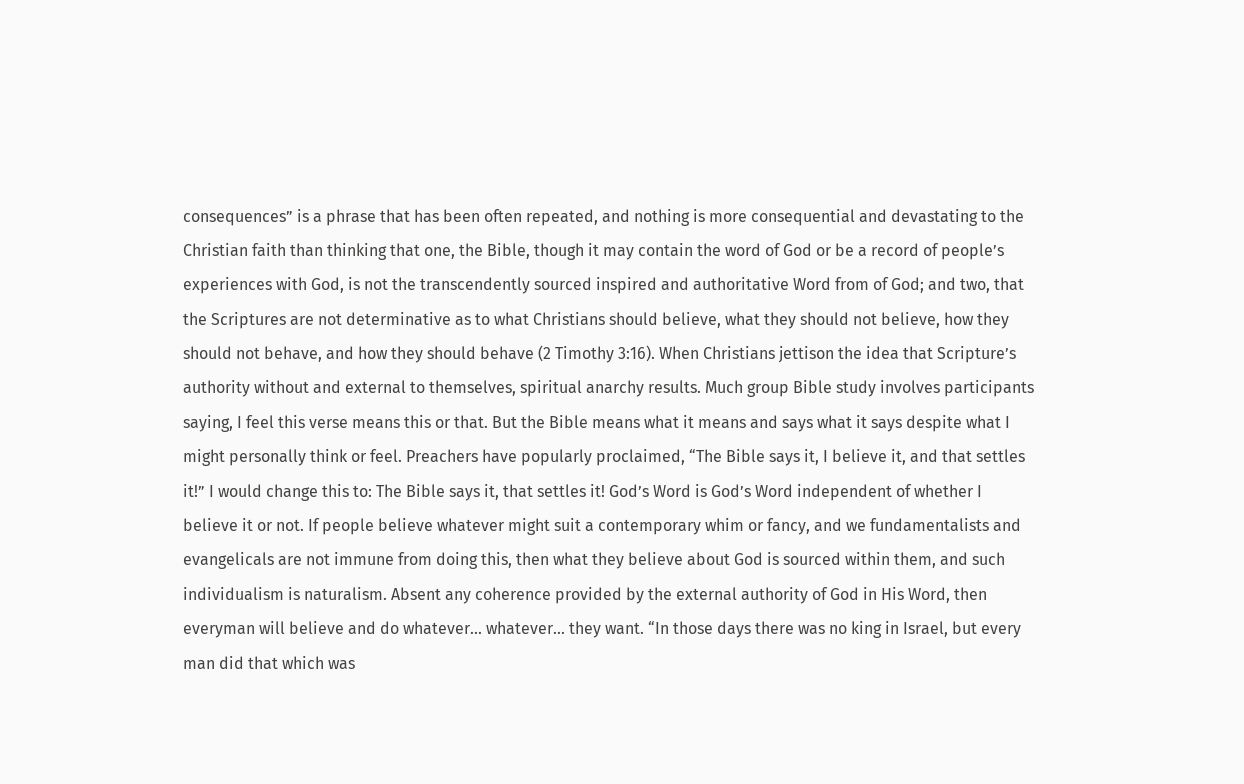consequences” is a phrase that has been often repeated, and nothing is more consequential and devastating to the Christian faith than thinking that one, the Bible, though it may contain the word of God or be a record of people’s experiences with God, is not the transcendently sourced inspired and authoritative Word from of God; and two, that the Scriptures are not determinative as to what Christians should believe, what they should not believe, how they should not behave, and how they should behave (2 Timothy 3:16). When Christians jettison the idea that Scripture’s authority without and external to themselves, spiritual anarchy results. Much group Bible study involves participants saying, I feel this verse means this or that. But the Bible means what it means and says what it says despite what I might personally think or feel. Preachers have popularly proclaimed, “The Bible says it, I believe it, and that settles it!” I would change this to: The Bible says it, that settles it! God’s Word is God’s Word independent of whether I believe it or not. If people believe whatever might suit a contemporary whim or fancy, and we fundamentalists and evangelicals are not immune from doing this, then what they believe about God is sourced within them, and such individualism is naturalism. Absent any coherence provided by the external authority of God in His Word, then everyman will believe and do whatever... whatever... they want. “In those days there was no king in Israel, but every man did that which was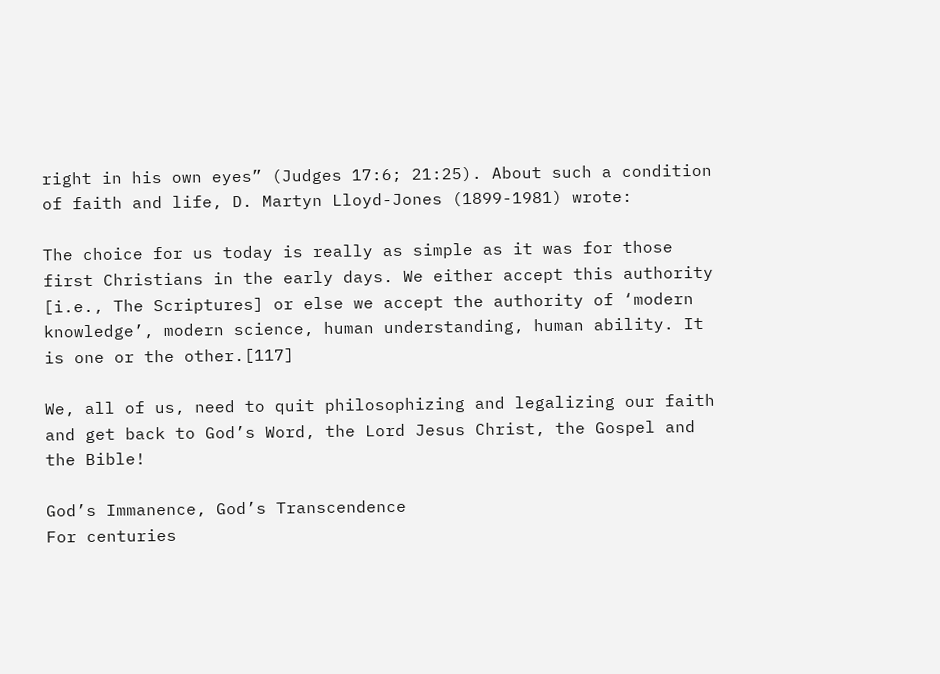right in his own eyes” (Judges 17:6; 21:25). About such a condition of faith and life, D. Martyn Lloyd-Jones (1899-1981) wrote:

The choice for us today is really as simple as it was for those first Christians in the early days. We either accept this authority [i.e., The Scriptures] or else we accept the authority of ‘modern knowledge’, modern science, human understanding, human ability. It is one or the other.[117]

We, all of us, need to quit philosophizing and legalizing our faith and get back to God’s Word, the Lord Jesus Christ, the Gospel and the Bible!

God’s Immanence, God’s Transcendence
For centuries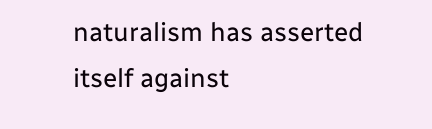naturalism has asserted itself against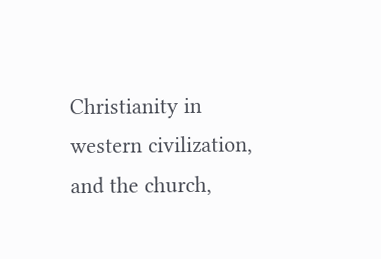Christianity in western civilization, and the church,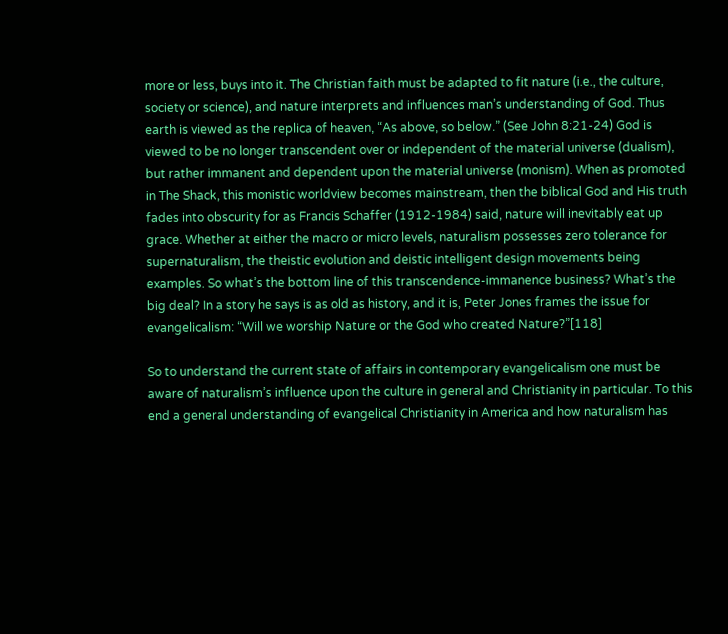more or less, buys into it. The Christian faith must be adapted to fit nature (i.e., the culture, society or science), and nature interprets and influences man’s understanding of God. Thus earth is viewed as the replica of heaven, “As above, so below.” (See John 8:21-24) God is viewed to be no longer transcendent over or independent of the material universe (dualism), but rather immanent and dependent upon the material universe (monism). When as promoted in The Shack, this monistic worldview becomes mainstream, then the biblical God and His truth fades into obscurity for as Francis Schaffer (1912-1984) said, nature will inevitably eat up grace. Whether at either the macro or micro levels, naturalism possesses zero tolerance for supernaturalism, the theistic evolution and deistic intelligent design movements being examples. So what’s the bottom line of this transcendence-immanence business? What’s the big deal? In a story he says is as old as history, and it is, Peter Jones frames the issue for evangelicalism: “Will we worship Nature or the God who created Nature?”[118]

So to understand the current state of affairs in contemporary evangelicalism one must be aware of naturalism’s influence upon the culture in general and Christianity in particular. To this end a general understanding of evangelical Christianity in America and how naturalism has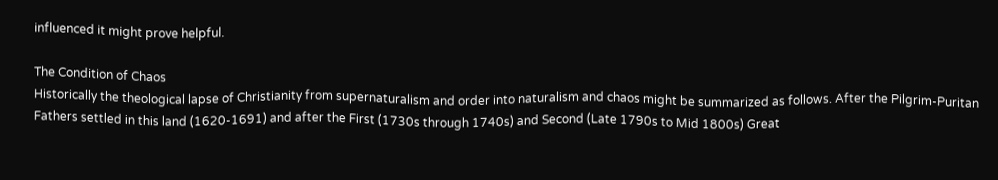influenced it might prove helpful.

The Condition of Chaos
Historically the theological lapse of Christianity from supernaturalism and order into naturalism and chaos might be summarized as follows. After the Pilgrim-Puritan Fathers settled in this land (1620-1691) and after the First (1730s through 1740s) and Second (Late 1790s to Mid 1800s) Great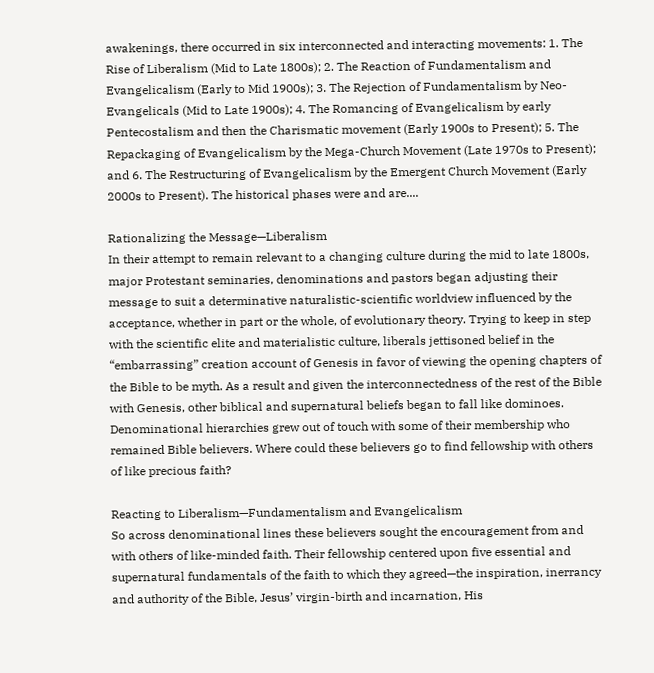awakenings, there occurred in six interconnected and interacting movements: 1. The Rise of Liberalism (Mid to Late 1800s); 2. The Reaction of Fundamentalism and Evangelicalism (Early to Mid 1900s); 3. The Rejection of Fundamentalism by Neo-Evangelicals (Mid to Late 1900s); 4. The Romancing of Evangelicalism by early Pentecostalism and then the Charismatic movement (Early 1900s to Present); 5. The Repackaging of Evangelicalism by the Mega-Church Movement (Late 1970s to Present); and 6. The Restructuring of Evangelicalism by the Emergent Church Movement (Early 2000s to Present). The historical phases were and are....

Rationalizing the Message—Liberalism
In their attempt to remain relevant to a changing culture during the mid to late 1800s, major Protestant seminaries, denominations and pastors began adjusting their message to suit a determinative naturalistic-scientific worldview influenced by the acceptance, whether in part or the whole, of evolutionary theory. Trying to keep in step with the scientific elite and materialistic culture, liberals jettisoned belief in the “embarrassing” creation account of Genesis in favor of viewing the opening chapters of the Bible to be myth. As a result and given the interconnectedness of the rest of the Bible with Genesis, other biblical and supernatural beliefs began to fall like dominoes. Denominational hierarchies grew out of touch with some of their membership who remained Bible believers. Where could these believers go to find fellowship with others of like precious faith?

Reacting to Liberalism—Fundamentalism and Evangelicalism
So across denominational lines these believers sought the encouragement from and with others of like-minded faith. Their fellowship centered upon five essential and supernatural fundamentals of the faith to which they agreed—the inspiration, inerrancy and authority of the Bible, Jesus’ virgin-birth and incarnation, His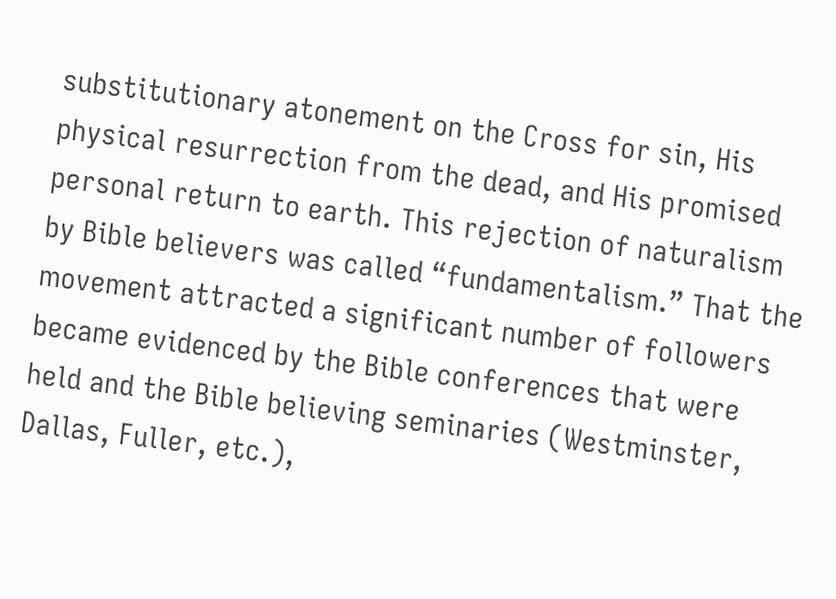substitutionary atonement on the Cross for sin, His physical resurrection from the dead, and His promised personal return to earth. This rejection of naturalism by Bible believers was called “fundamentalism.” That the movement attracted a significant number of followers became evidenced by the Bible conferences that were held and the Bible believing seminaries (Westminster, Dallas, Fuller, etc.),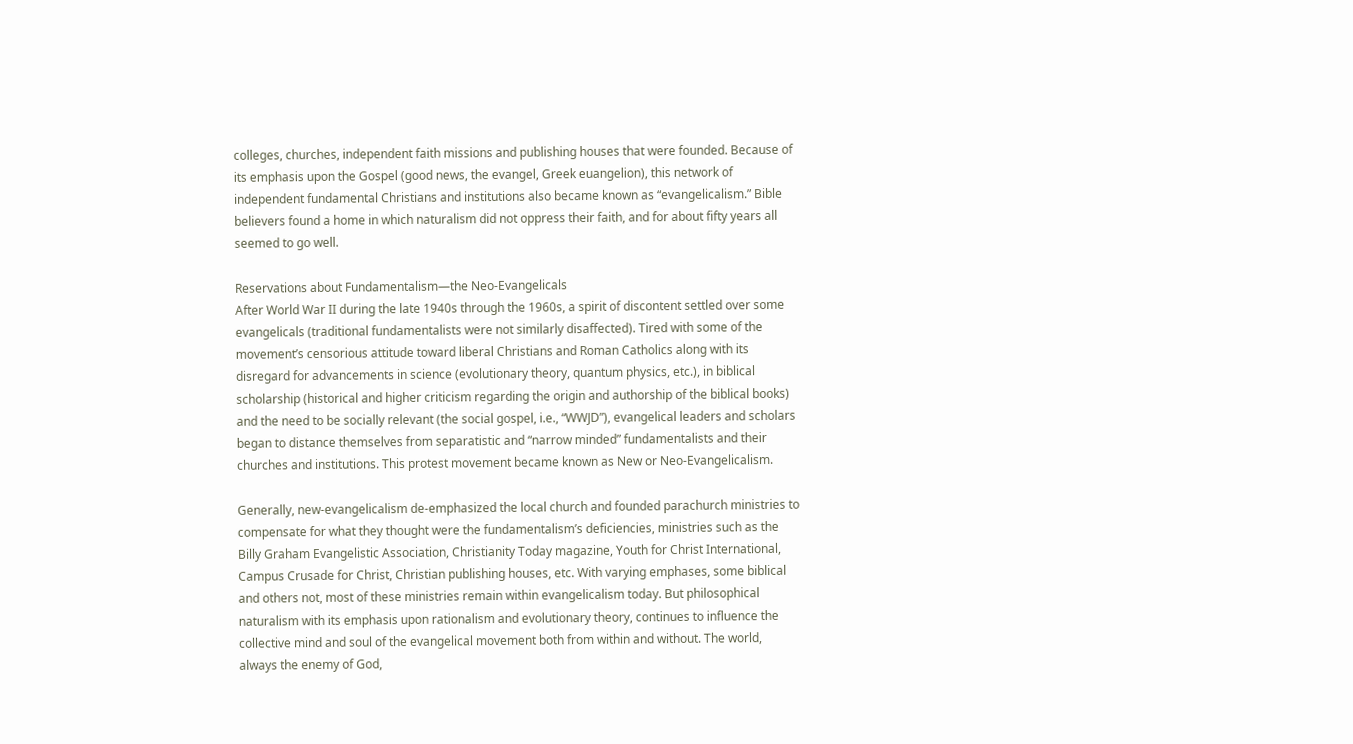colleges, churches, independent faith missions and publishing houses that were founded. Because of its emphasis upon the Gospel (good news, the evangel, Greek euangelion), this network of independent fundamental Christians and institutions also became known as “evangelicalism.” Bible believers found a home in which naturalism did not oppress their faith, and for about fifty years all seemed to go well.

Reservations about Fundamentalism—the Neo-Evangelicals
After World War II during the late 1940s through the 1960s, a spirit of discontent settled over some evangelicals (traditional fundamentalists were not similarly disaffected). Tired with some of the movement’s censorious attitude toward liberal Christians and Roman Catholics along with its disregard for advancements in science (evolutionary theory, quantum physics, etc.), in biblical scholarship (historical and higher criticism regarding the origin and authorship of the biblical books) and the need to be socially relevant (the social gospel, i.e., “WWJD”), evangelical leaders and scholars began to distance themselves from separatistic and “narrow minded” fundamentalists and their churches and institutions. This protest movement became known as New or Neo-Evangelicalism.

Generally, new-evangelicalism de-emphasized the local church and founded parachurch ministries to compensate for what they thought were the fundamentalism’s deficiencies, ministries such as the Billy Graham Evangelistic Association, Christianity Today magazine, Youth for Christ International, Campus Crusade for Christ, Christian publishing houses, etc. With varying emphases, some biblical and others not, most of these ministries remain within evangelicalism today. But philosophical naturalism with its emphasis upon rationalism and evolutionary theory, continues to influence the collective mind and soul of the evangelical movement both from within and without. The world, always the enemy of God,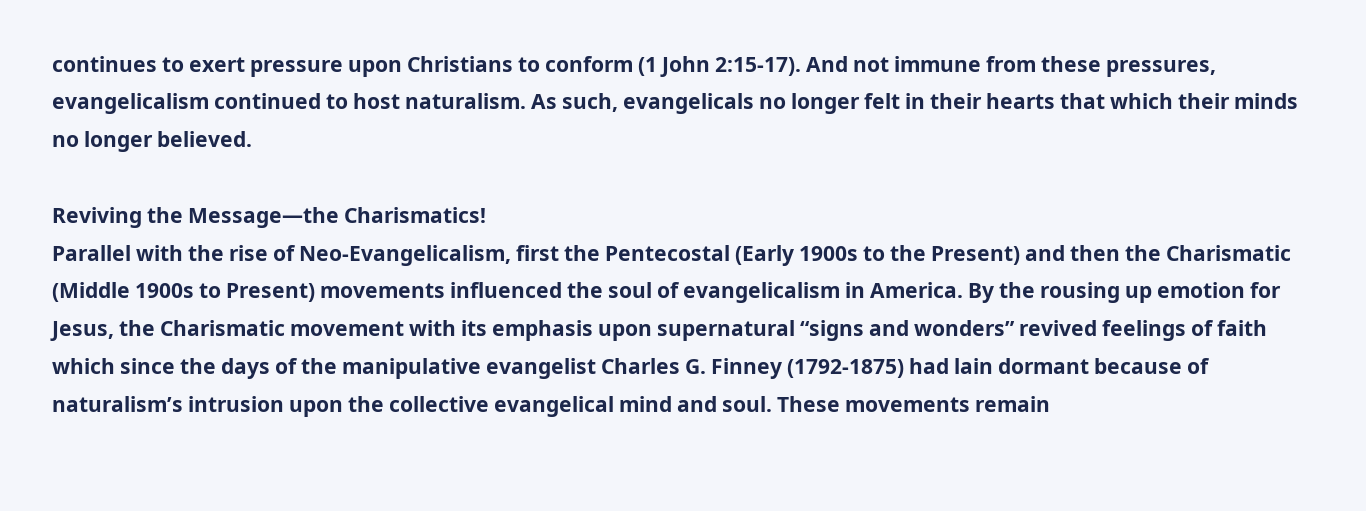continues to exert pressure upon Christians to conform (1 John 2:15-17). And not immune from these pressures, evangelicalism continued to host naturalism. As such, evangelicals no longer felt in their hearts that which their minds no longer believed.

Reviving the Message—the Charismatics!
Parallel with the rise of Neo-Evangelicalism, first the Pentecostal (Early 1900s to the Present) and then the Charismatic (Middle 1900s to Present) movements influenced the soul of evangelicalism in America. By the rousing up emotion for Jesus, the Charismatic movement with its emphasis upon supernatural “signs and wonders” revived feelings of faith which since the days of the manipulative evangelist Charles G. Finney (1792-1875) had lain dormant because of naturalism’s intrusion upon the collective evangelical mind and soul. These movements remain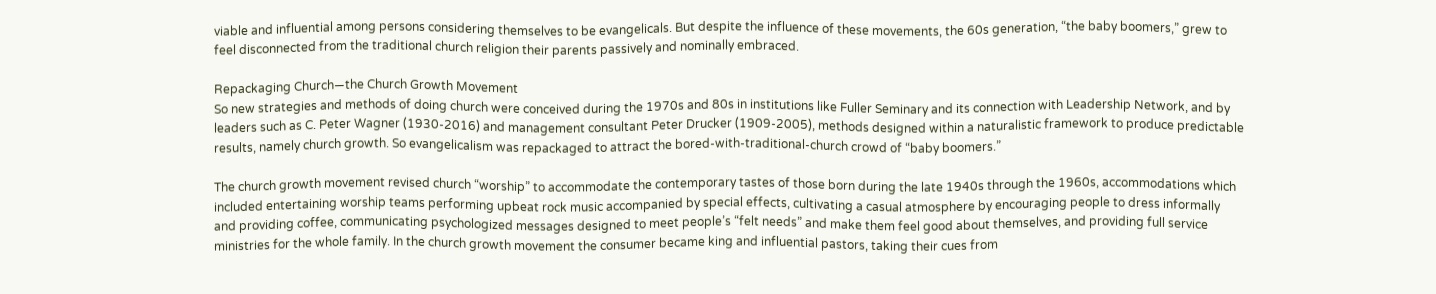viable and influential among persons considering themselves to be evangelicals. But despite the influence of these movements, the 60s generation, “the baby boomers,” grew to feel disconnected from the traditional church religion their parents passively and nominally embraced.

Repackaging Church—the Church Growth Movement
So new strategies and methods of doing church were conceived during the 1970s and 80s in institutions like Fuller Seminary and its connection with Leadership Network, and by leaders such as C. Peter Wagner (1930-2016) and management consultant Peter Drucker (1909-2005), methods designed within a naturalistic framework to produce predictable results, namely church growth. So evangelicalism was repackaged to attract the bored-with-traditional-church crowd of “baby boomers.”

The church growth movement revised church “worship” to accommodate the contemporary tastes of those born during the late 1940s through the 1960s, accommodations which included entertaining worship teams performing upbeat rock music accompanied by special effects, cultivating a casual atmosphere by encouraging people to dress informally and providing coffee, communicating psychologized messages designed to meet people’s “felt needs” and make them feel good about themselves, and providing full service ministries for the whole family. In the church growth movement the consumer became king and influential pastors, taking their cues from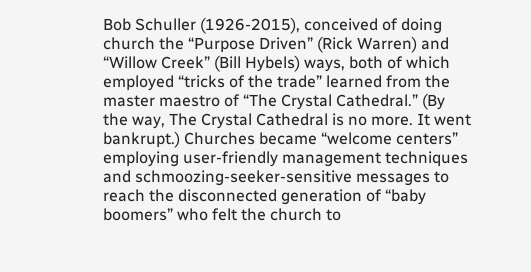Bob Schuller (1926-2015), conceived of doing church the “Purpose Driven” (Rick Warren) and “Willow Creek” (Bill Hybels) ways, both of which employed “tricks of the trade” learned from the master maestro of “The Crystal Cathedral.” (By the way, The Crystal Cathedral is no more. It went bankrupt.) Churches became “welcome centers” employing user-friendly management techniques and schmoozing-seeker-sensitive messages to reach the disconnected generation of “baby boomers” who felt the church to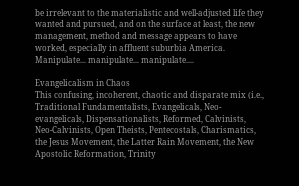be irrelevant to the materialistic and well-adjusted life they wanted and pursued, and on the surface at least, the new management, method and message appears to have worked, especially in affluent suburbia America. Manipulate... manipulate... manipulate....

Evangelicalism in Chaos
This confusing, incoherent, chaotic and disparate mix (i.e., Traditional Fundamentalists, Evangelicals, Neo-evangelicals, Dispensationalists, Reformed, Calvinists, Neo-Calvinists, Open Theists, Pentecostals, Charismatics, the Jesus Movement, the Latter Rain Movement, the New Apostolic Reformation, Trinity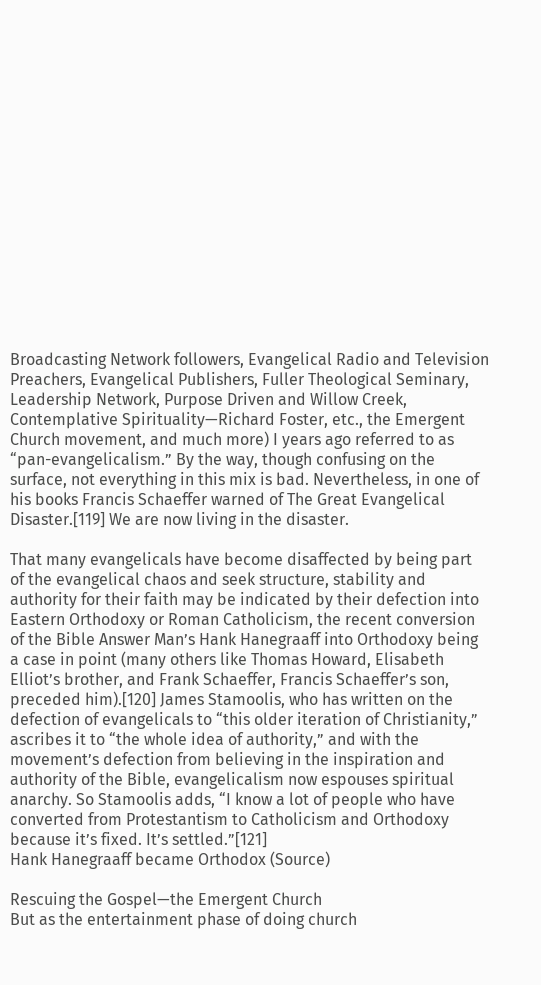Broadcasting Network followers, Evangelical Radio and Television Preachers, Evangelical Publishers, Fuller Theological Seminary, Leadership Network, Purpose Driven and Willow Creek, Contemplative Spirituality—Richard Foster, etc., the Emergent Church movement, and much more) I years ago referred to as “pan-evangelicalism.” By the way, though confusing on the surface, not everything in this mix is bad. Nevertheless, in one of his books Francis Schaeffer warned of The Great Evangelical Disaster.[119] We are now living in the disaster.

That many evangelicals have become disaffected by being part of the evangelical chaos and seek structure, stability and authority for their faith may be indicated by their defection into Eastern Orthodoxy or Roman Catholicism, the recent conversion of the Bible Answer Man’s Hank Hanegraaff into Orthodoxy being a case in point (many others like Thomas Howard, Elisabeth Elliot’s brother, and Frank Schaeffer, Francis Schaeffer’s son, preceded him).[120] James Stamoolis, who has written on the defection of evangelicals to “this older iteration of Christianity,” ascribes it to “the whole idea of authority,” and with the movement’s defection from believing in the inspiration and authority of the Bible, evangelicalism now espouses spiritual anarchy. So Stamoolis adds, “I know a lot of people who have converted from Protestantism to Catholicism and Orthodoxy because it’s fixed. It’s settled.”[121]
Hank Hanegraaff became Orthodox (Source)

Rescuing the Gospel—the Emergent Church
But as the entertainment phase of doing church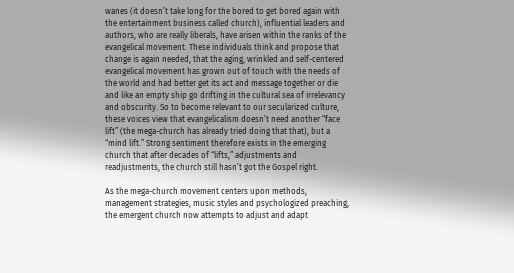wanes (it doesn’t take long for the bored to get bored again with the entertainment business called church), influential leaders and authors, who are really liberals, have arisen within the ranks of the evangelical movement. These individuals think and propose that change is again needed, that the aging, wrinkled and self-centered evangelical movement has grown out of touch with the needs of the world and had better get its act and message together or die and like an empty ship go drifting in the cultural sea of irrelevancy and obscurity. So to become relevant to our secularized culture, these voices view that evangelicalism doesn’t need another “face lift” (the mega-church has already tried doing that that), but a “mind lift.” Strong sentiment therefore exists in the emerging church that after decades of “lifts,” adjustments and readjustments, the church still hasn’t got the Gospel right.

As the mega-church movement centers upon methods, management strategies, music styles and psychologized preaching, the emergent church now attempts to adjust and adapt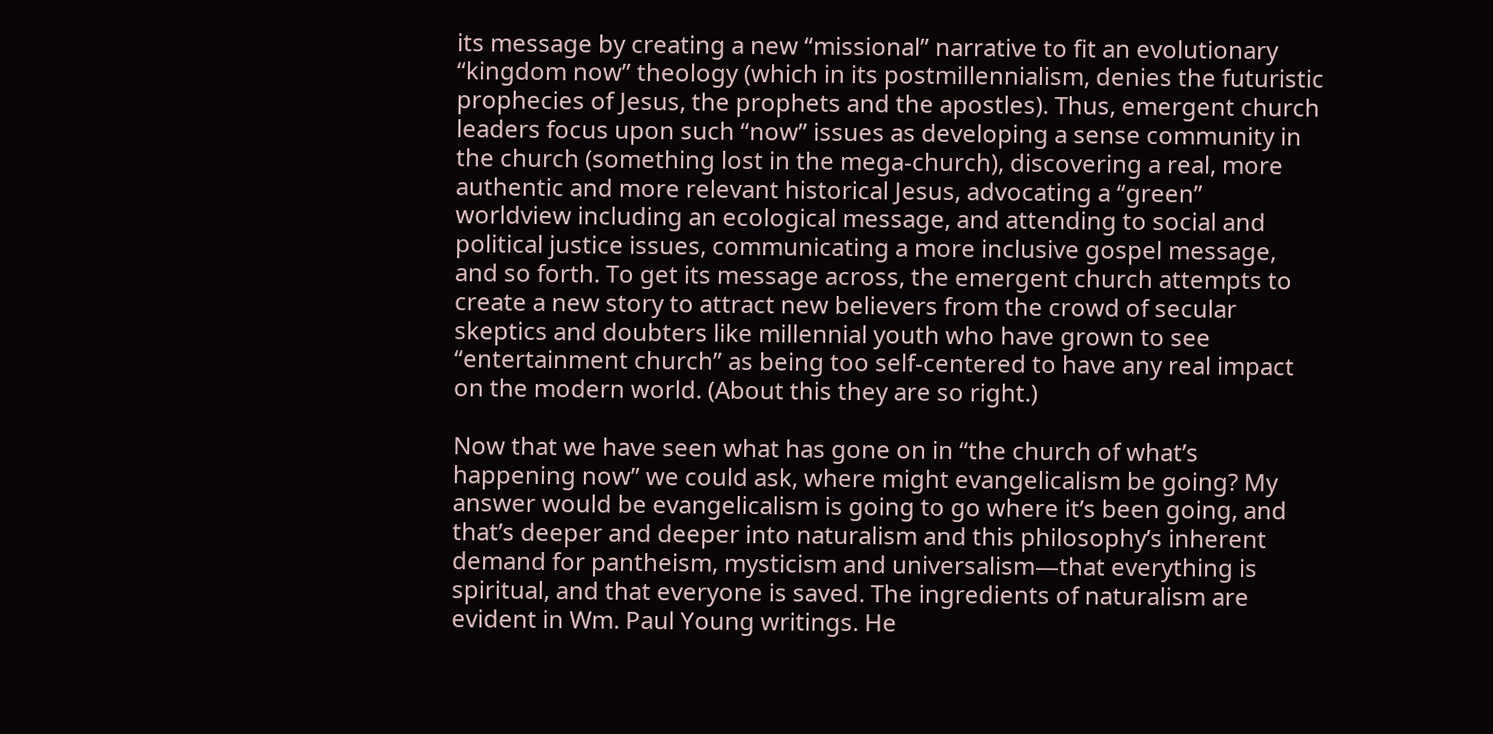its message by creating a new “missional” narrative to fit an evolutionary “kingdom now” theology (which in its postmillennialism, denies the futuristic prophecies of Jesus, the prophets and the apostles). Thus, emergent church leaders focus upon such “now” issues as developing a sense community in the church (something lost in the mega-church), discovering a real, more authentic and more relevant historical Jesus, advocating a “green” worldview including an ecological message, and attending to social and political justice issues, communicating a more inclusive gospel message, and so forth. To get its message across, the emergent church attempts to create a new story to attract new believers from the crowd of secular skeptics and doubters like millennial youth who have grown to see “entertainment church” as being too self-centered to have any real impact on the modern world. (About this they are so right.)

Now that we have seen what has gone on in “the church of what’s happening now” we could ask, where might evangelicalism be going? My answer would be evangelicalism is going to go where it’s been going, and that’s deeper and deeper into naturalism and this philosophy’s inherent demand for pantheism, mysticism and universalism—that everything is spiritual, and that everyone is saved. The ingredients of naturalism are evident in Wm. Paul Young writings. He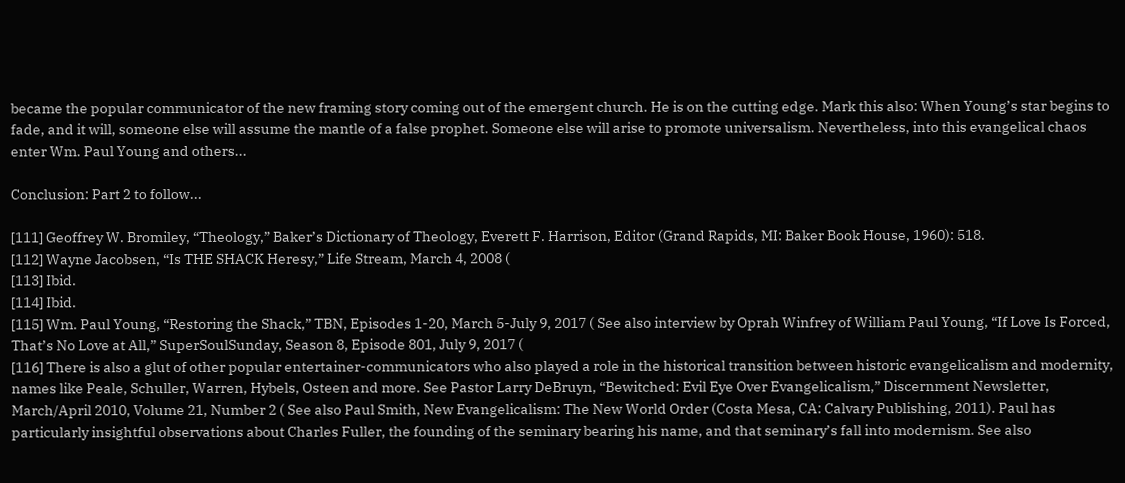became the popular communicator of the new framing story coming out of the emergent church. He is on the cutting edge. Mark this also: When Young’s star begins to fade, and it will, someone else will assume the mantle of a false prophet. Someone else will arise to promote universalism. Nevertheless, into this evangelical chaos enter Wm. Paul Young and others...

Conclusion: Part 2 to follow...

[111] Geoffrey W. Bromiley, “Theology,” Baker’s Dictionary of Theology, Everett F. Harrison, Editor (Grand Rapids, MI: Baker Book House, 1960): 518.
[112] Wayne Jacobsen, “Is THE SHACK Heresy,” Life Stream, March 4, 2008 (
[113] Ibid.
[114] Ibid.
[115] Wm. Paul Young, “Restoring the Shack,” TBN, Episodes 1-20, March 5-July 9, 2017 ( See also interview by Oprah Winfrey of William Paul Young, “If Love Is Forced, That’s No Love at All,” SuperSoulSunday, Season 8, Episode 801, July 9, 2017 (
[116] There is also a glut of other popular entertainer-communicators who also played a role in the historical transition between historic evangelicalism and modernity, names like Peale, Schuller, Warren, Hybels, Osteen and more. See Pastor Larry DeBruyn, “Bewitched: Evil Eye Over Evangelicalism,” Discernment Newsletter, March/April 2010, Volume 21, Number 2 ( See also Paul Smith, New Evangelicalism: The New World Order (Costa Mesa, CA: Calvary Publishing, 2011). Paul has particularly insightful observations about Charles Fuller, the founding of the seminary bearing his name, and that seminary’s fall into modernism. See also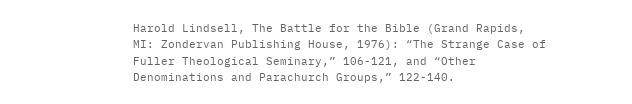Harold Lindsell, The Battle for the Bible (Grand Rapids, MI: Zondervan Publishing House, 1976): “The Strange Case of Fuller Theological Seminary,” 106-121, and “Other Denominations and Parachurch Groups,” 122-140.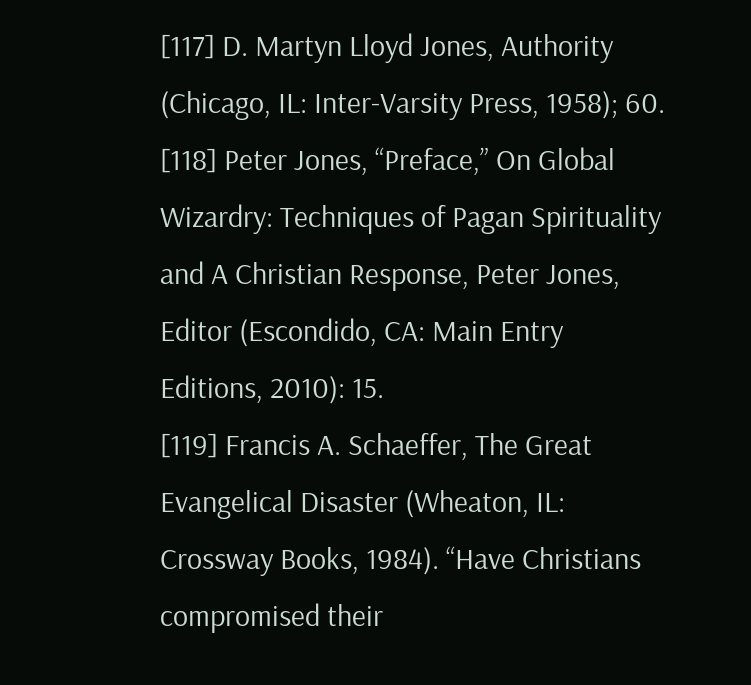[117] D. Martyn Lloyd Jones, Authority (Chicago, IL: Inter-Varsity Press, 1958); 60.
[118] Peter Jones, “Preface,” On Global Wizardry: Techniques of Pagan Spirituality and A Christian Response, Peter Jones, Editor (Escondido, CA: Main Entry Editions, 2010): 15.
[119] Francis A. Schaeffer, The Great Evangelical Disaster (Wheaton, IL: Crossway Books, 1984). “Have Christians compromised their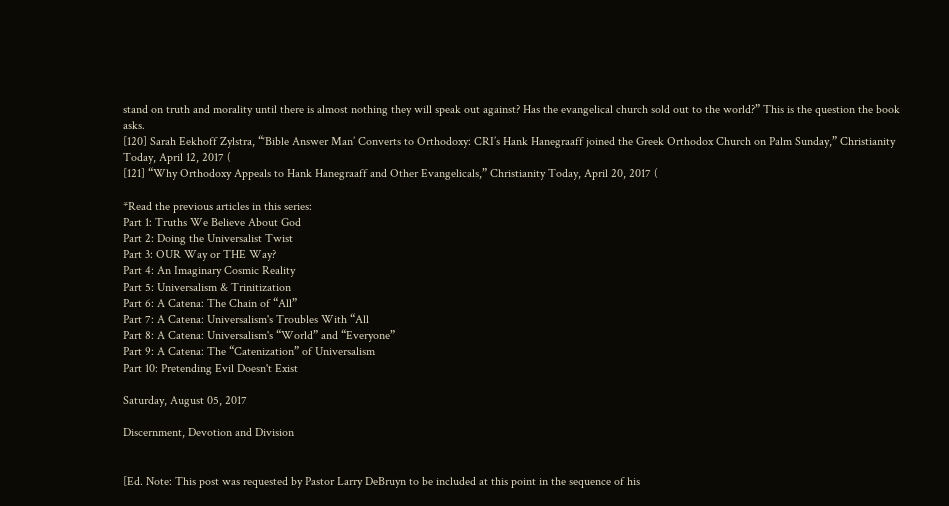stand on truth and morality until there is almost nothing they will speak out against? Has the evangelical church sold out to the world?” This is the question the book asks.
[120] Sarah Eekhoff Zylstra, “‘Bible Answer Man’ Converts to Orthodoxy: CRI’s Hank Hanegraaff joined the Greek Orthodox Church on Palm Sunday,” Christianity Today, April 12, 2017 (
[121] “Why Orthodoxy Appeals to Hank Hanegraaff and Other Evangelicals,” Christianity Today, April 20, 2017 (

*Read the previous articles in this series:
Part 1: Truths We Believe About God
Part 2: Doing the Universalist Twist
Part 3: OUR Way or THE Way?
Part 4: An Imaginary Cosmic Reality
Part 5: Universalism & Trinitization
Part 6: A Catena: The Chain of “All”
Part 7: A Catena: Universalism's Troubles With “All
Part 8: A Catena: Universalism's “World” and “Everyone”
Part 9: A Catena: The “Catenization” of Universalism
Part 10: Pretending Evil Doesn't Exist

Saturday, August 05, 2017

Discernment, Devotion and Division


[Ed. Note: This post was requested by Pastor Larry DeBruyn to be included at this point in the sequence of his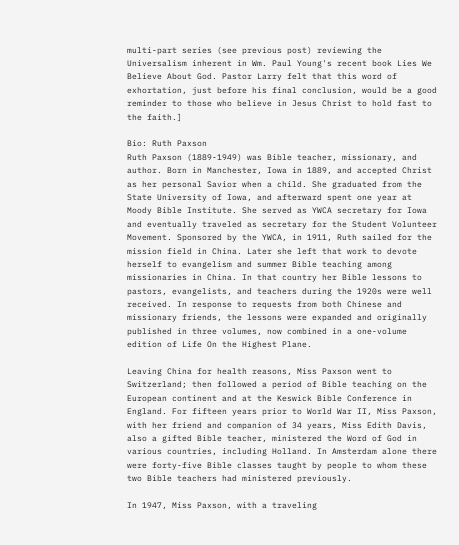multi-part series (see previous post) reviewing the Universalism inherent in Wm. Paul Young's recent book Lies We Believe About God. Pastor Larry felt that this word of exhortation, just before his final conclusion, would be a good reminder to those who believe in Jesus Christ to hold fast to the faith.]

Bio: Ruth Paxson
Ruth Paxson (1889-1949) was Bible teacher, missionary, and author. Born in Manchester, Iowa in 1889, and accepted Christ as her personal Savior when a child. She graduated from the State University of Iowa, and afterward spent one year at Moody Bible Institute. She served as YWCA secretary for Iowa and eventually traveled as secretary for the Student Volunteer Movement. Sponsored by the YWCA, in 1911, Ruth sailed for the mission field in China. Later she left that work to devote herself to evangelism and summer Bible teaching among missionaries in China. In that country her Bible lessons to pastors, evangelists, and teachers during the 1920s were well received. In response to requests from both Chinese and missionary friends, the lessons were expanded and originally published in three volumes, now combined in a one-volume edition of Life On the Highest Plane.

Leaving China for health reasons, Miss Paxson went to Switzerland; then followed a period of Bible teaching on the European continent and at the Keswick Bible Conference in England. For fifteen years prior to World War II, Miss Paxson, with her friend and companion of 34 years, Miss Edith Davis, also a gifted Bible teacher, ministered the Word of God in various countries, including Holland. In Amsterdam alone there were forty-five Bible classes taught by people to whom these two Bible teachers had ministered previously.

In 1947, Miss Paxson, with a traveling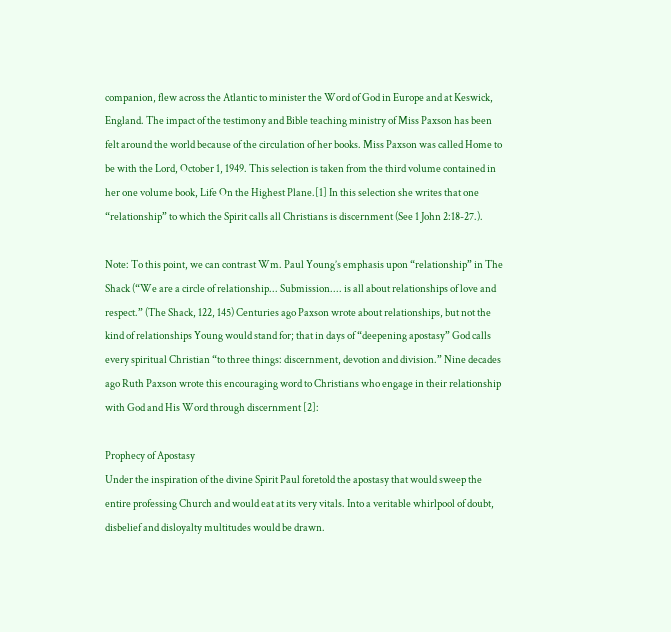companion, flew across the Atlantic to minister the Word of God in Europe and at Keswick, England. The impact of the testimony and Bible teaching ministry of Miss Paxson has been felt around the world because of the circulation of her books. Miss Paxson was called Home to be with the Lord, October 1, 1949. This selection is taken from the third volume contained in her one volume book, Life On the Highest Plane.[1] In this selection she writes that one “relationship” to which the Spirit calls all Christians is discernment (See 1 John 2:18-27.).

Note: To this point, we can contrast Wm. Paul Young’s emphasis upon “relationship” in The Shack (“We are a circle of relationship... Submission.... is all about relationships of love and respect.” (The Shack, 122, 145) Centuries ago Paxson wrote about relationships, but not the kind of relationships Young would stand for; that in days of “deepening apostasy” God calls every spiritual Christian “to three things: discernment, devotion and division.” Nine decades ago Ruth Paxson wrote this encouraging word to Christians who engage in their relationship with God and His Word through discernment [2]:

Prophecy of Apostasy
Under the inspiration of the divine Spirit Paul foretold the apostasy that would sweep the entire professing Church and would eat at its very vitals. Into a veritable whirlpool of doubt, disbelief and disloyalty multitudes would be drawn.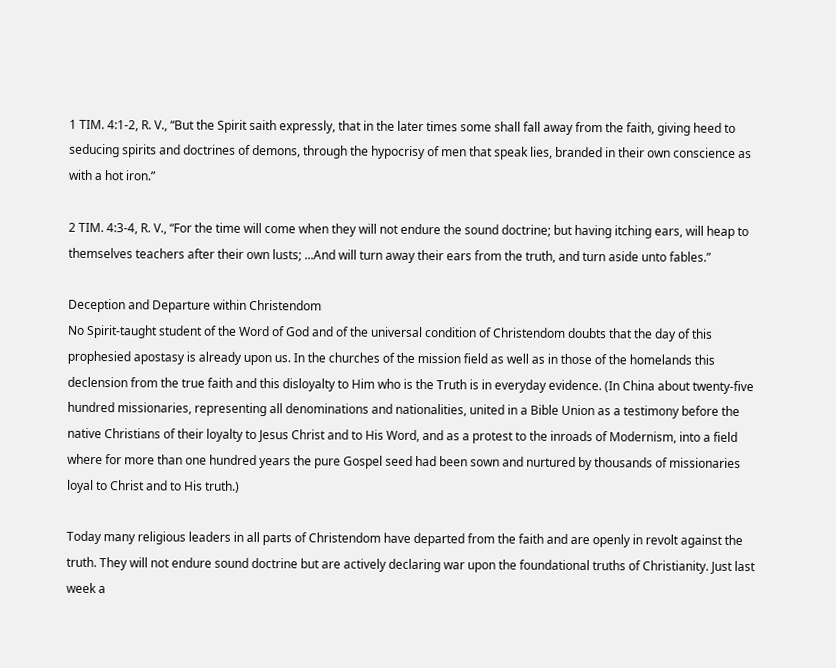1 TIM. 4:1-2, R. V., “But the Spirit saith expressly, that in the later times some shall fall away from the faith, giving heed to seducing spirits and doctrines of demons, through the hypocrisy of men that speak lies, branded in their own conscience as with a hot iron.”

2 TIM. 4:3-4, R. V., “For the time will come when they will not endure the sound doctrine; but having itching ears, will heap to themselves teachers after their own lusts; ...And will turn away their ears from the truth, and turn aside unto fables.”

Deception and Departure within Christendom
No Spirit-taught student of the Word of God and of the universal condition of Christendom doubts that the day of this prophesied apostasy is already upon us. In the churches of the mission field as well as in those of the homelands this declension from the true faith and this disloyalty to Him who is the Truth is in everyday evidence. (In China about twenty-five hundred missionaries, representing all denominations and nationalities, united in a Bible Union as a testimony before the native Christians of their loyalty to Jesus Christ and to His Word, and as a protest to the inroads of Modernism, into a field where for more than one hundred years the pure Gospel seed had been sown and nurtured by thousands of missionaries loyal to Christ and to His truth.)

Today many religious leaders in all parts of Christendom have departed from the faith and are openly in revolt against the truth. They will not endure sound doctrine but are actively declaring war upon the foundational truths of Christianity. Just last week a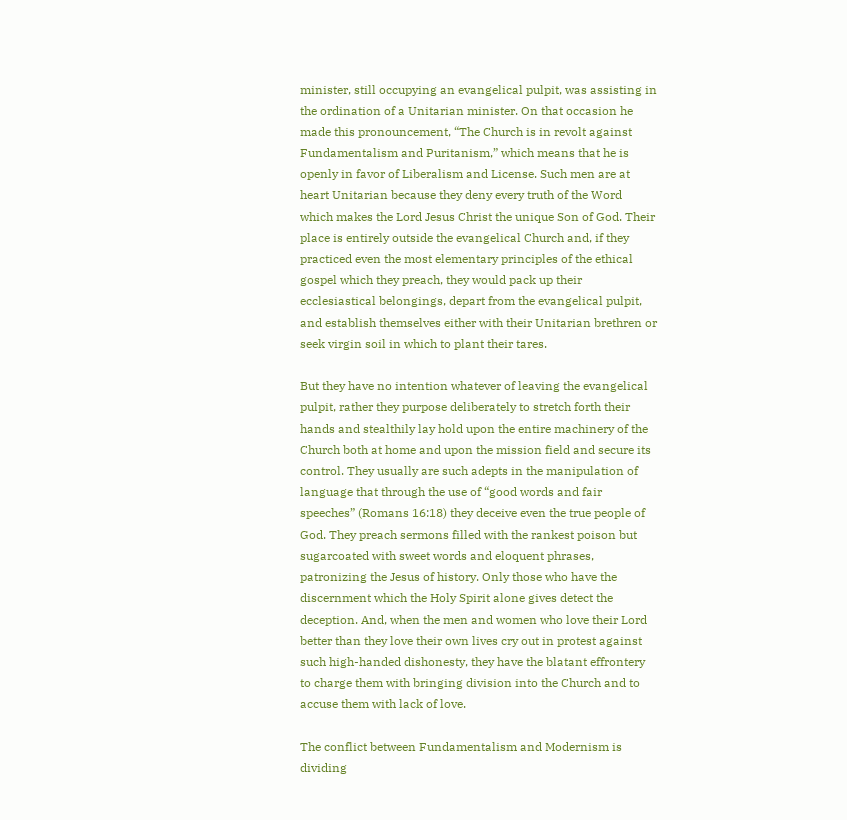minister, still occupying an evangelical pulpit, was assisting in the ordination of a Unitarian minister. On that occasion he made this pronouncement, “The Church is in revolt against Fundamentalism and Puritanism,” which means that he is openly in favor of Liberalism and License. Such men are at heart Unitarian because they deny every truth of the Word which makes the Lord Jesus Christ the unique Son of God. Their place is entirely outside the evangelical Church and, if they practiced even the most elementary principles of the ethical gospel which they preach, they would pack up their ecclesiastical belongings, depart from the evangelical pulpit, and establish themselves either with their Unitarian brethren or seek virgin soil in which to plant their tares.

But they have no intention whatever of leaving the evangelical pulpit, rather they purpose deliberately to stretch forth their hands and stealthily lay hold upon the entire machinery of the Church both at home and upon the mission field and secure its control. They usually are such adepts in the manipulation of language that through the use of “good words and fair speeches” (Romans 16:18) they deceive even the true people of God. They preach sermons filled with the rankest poison but sugarcoated with sweet words and eloquent phrases, patronizing the Jesus of history. Only those who have the discernment which the Holy Spirit alone gives detect the deception. And, when the men and women who love their Lord better than they love their own lives cry out in protest against such high-handed dishonesty, they have the blatant effrontery to charge them with bringing division into the Church and to accuse them with lack of love.

The conflict between Fundamentalism and Modernism is dividing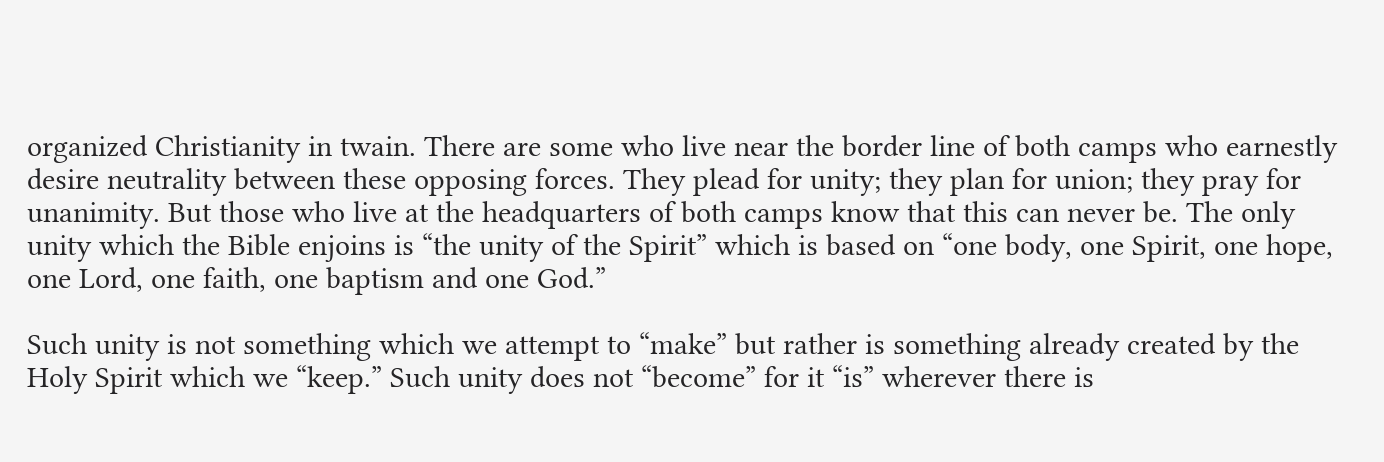organized Christianity in twain. There are some who live near the border line of both camps who earnestly desire neutrality between these opposing forces. They plead for unity; they plan for union; they pray for unanimity. But those who live at the headquarters of both camps know that this can never be. The only unity which the Bible enjoins is “the unity of the Spirit” which is based on “one body, one Spirit, one hope, one Lord, one faith, one baptism and one God.”

Such unity is not something which we attempt to “make” but rather is something already created by the Holy Spirit which we “keep.” Such unity does not “become” for it “is” wherever there is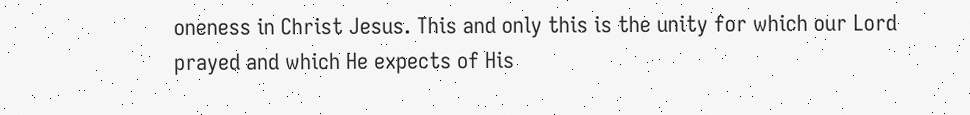oneness in Christ Jesus. This and only this is the unity for which our Lord prayed and which He expects of His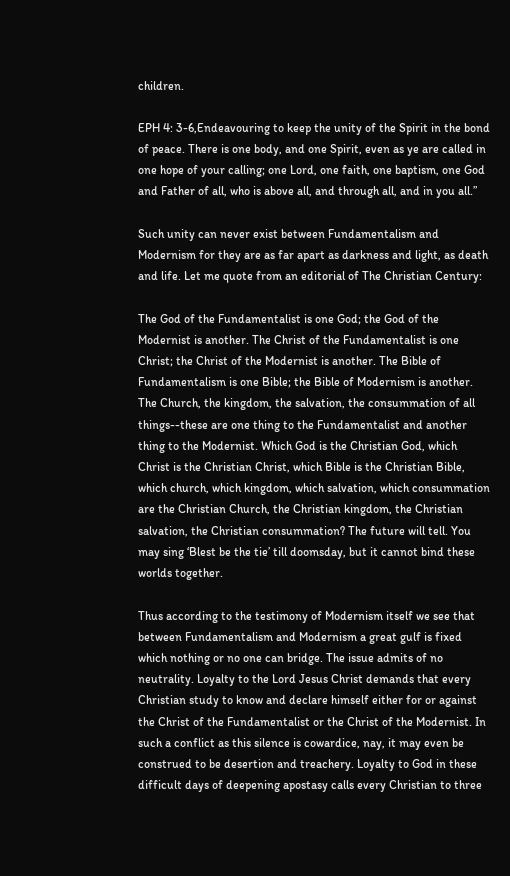children.

EPH 4: 3-6,Endeavouring to keep the unity of the Spirit in the bond of peace. There is one body, and one Spirit, even as ye are called in one hope of your calling; one Lord, one faith, one baptism, one God and Father of all, who is above all, and through all, and in you all.”

Such unity can never exist between Fundamentalism and Modernism for they are as far apart as darkness and light, as death and life. Let me quote from an editorial of The Christian Century:

The God of the Fundamentalist is one God; the God of the Modernist is another. The Christ of the Fundamentalist is one Christ; the Christ of the Modernist is another. The Bible of Fundamentalism is one Bible; the Bible of Modernism is another. The Church, the kingdom, the salvation, the consummation of all things--these are one thing to the Fundamentalist and another thing to the Modernist. Which God is the Christian God, which Christ is the Christian Christ, which Bible is the Christian Bible, which church, which kingdom, which salvation, which consummation are the Christian Church, the Christian kingdom, the Christian salvation, the Christian consummation? The future will tell. You may sing ‘Blest be the tie’ till doomsday, but it cannot bind these worlds together.

Thus according to the testimony of Modernism itself we see that between Fundamentalism and Modernism a great gulf is fixed which nothing or no one can bridge. The issue admits of no neutrality. Loyalty to the Lord Jesus Christ demands that every Christian study to know and declare himself either for or against the Christ of the Fundamentalist or the Christ of the Modernist. In such a conflict as this silence is cowardice, nay, it may even be construed to be desertion and treachery. Loyalty to God in these difficult days of deepening apostasy calls every Christian to three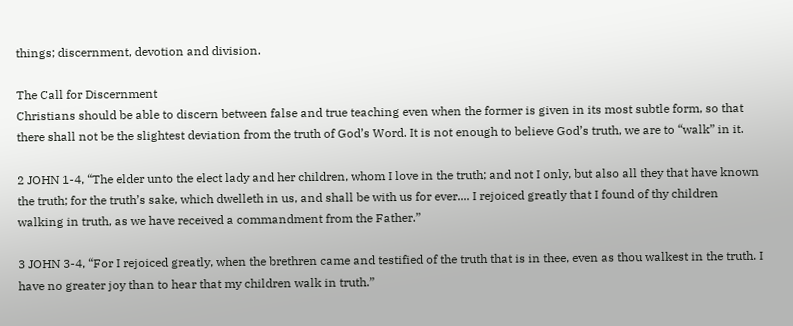things; discernment, devotion and division.

The Call for Discernment
Christians should be able to discern between false and true teaching even when the former is given in its most subtle form, so that there shall not be the slightest deviation from the truth of God’s Word. It is not enough to believe God’s truth, we are to “walk” in it.

2 JOHN 1-4, “The elder unto the elect lady and her children, whom I love in the truth; and not I only, but also all they that have known the truth; for the truth’s sake, which dwelleth in us, and shall be with us for ever.... I rejoiced greatly that I found of thy children walking in truth, as we have received a commandment from the Father.”

3 JOHN 3-4, “For I rejoiced greatly, when the brethren came and testified of the truth that is in thee, even as thou walkest in the truth. I have no greater joy than to hear that my children walk in truth.”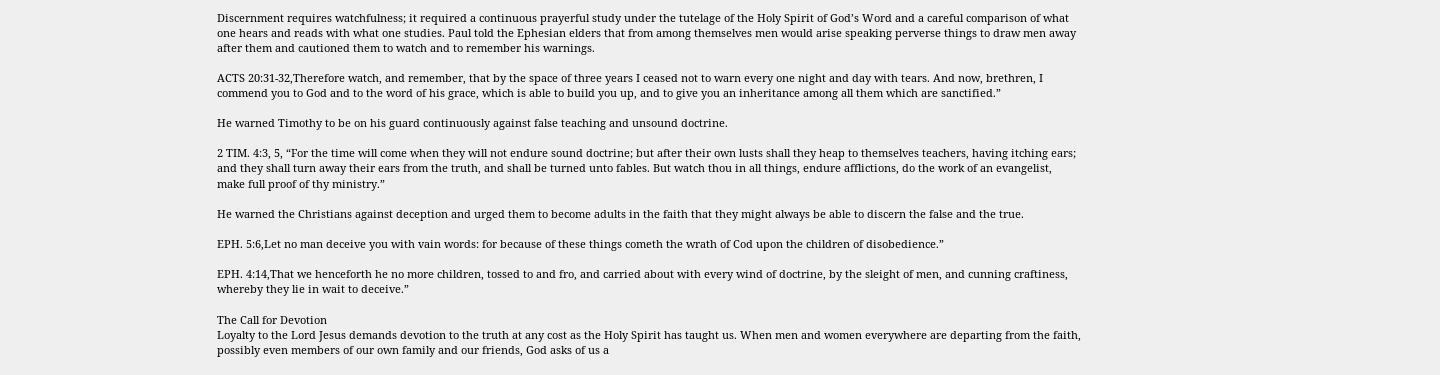Discernment requires watchfulness; it required a continuous prayerful study under the tutelage of the Holy Spirit of God’s Word and a careful comparison of what one hears and reads with what one studies. Paul told the Ephesian elders that from among themselves men would arise speaking perverse things to draw men away after them and cautioned them to watch and to remember his warnings.

ACTS 20:31-32,Therefore watch, and remember, that by the space of three years I ceased not to warn every one night and day with tears. And now, brethren, I commend you to God and to the word of his grace, which is able to build you up, and to give you an inheritance among all them which are sanctified.”

He warned Timothy to be on his guard continuously against false teaching and unsound doctrine.

2 TIM. 4:3, 5, “For the time will come when they will not endure sound doctrine; but after their own lusts shall they heap to themselves teachers, having itching ears; and they shall turn away their ears from the truth, and shall be turned unto fables. But watch thou in all things, endure afflictions, do the work of an evangelist, make full proof of thy ministry.”

He warned the Christians against deception and urged them to become adults in the faith that they might always be able to discern the false and the true.

EPH. 5:6,Let no man deceive you with vain words: for because of these things cometh the wrath of Cod upon the children of disobedience.”

EPH. 4:14,That we henceforth he no more children, tossed to and fro, and carried about with every wind of doctrine, by the sleight of men, and cunning craftiness, whereby they lie in wait to deceive.”

The Call for Devotion
Loyalty to the Lord Jesus demands devotion to the truth at any cost as the Holy Spirit has taught us. When men and women everywhere are departing from the faith, possibly even members of our own family and our friends, God asks of us a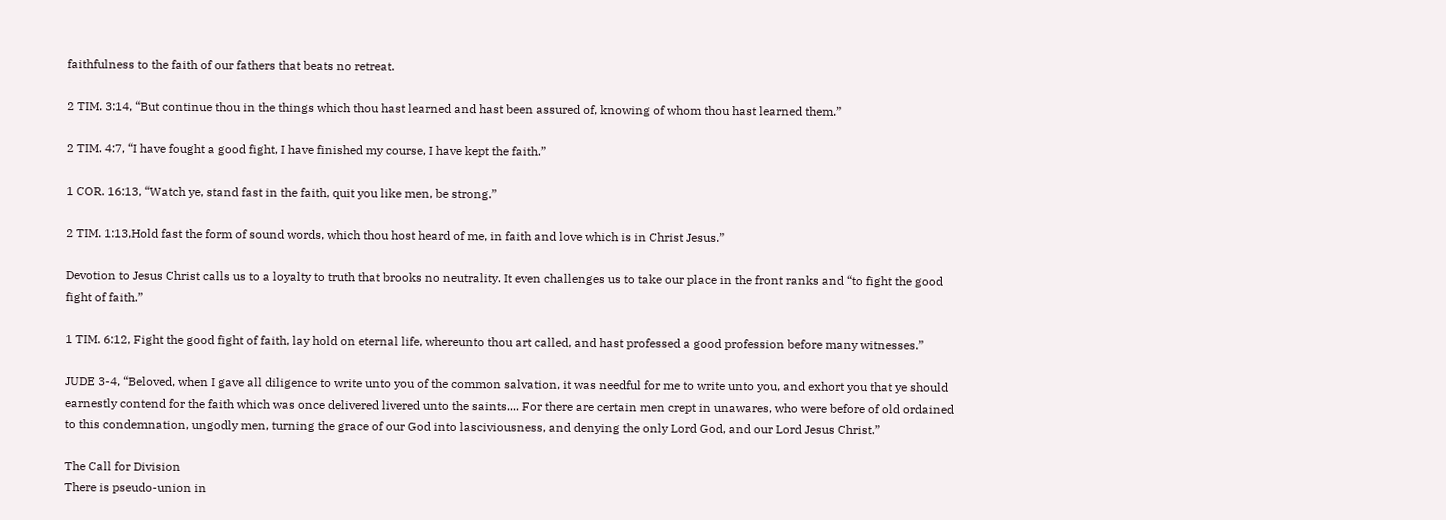faithfulness to the faith of our fathers that beats no retreat.

2 TIM. 3:14, “But continue thou in the things which thou hast learned and hast been assured of, knowing of whom thou hast learned them.”

2 TIM. 4:7, “I have fought a good fight, I have finished my course, I have kept the faith.”

1 COR. 16:13, “Watch ye, stand fast in the faith, quit you like men, be strong.”

2 TIM. 1:13,Hold fast the form of sound words, which thou host heard of me, in faith and love which is in Christ Jesus.”

Devotion to Jesus Christ calls us to a loyalty to truth that brooks no neutrality. It even challenges us to take our place in the front ranks and “to fight the good fight of faith.”

1 TIM. 6:12, Fight the good fight of faith, lay hold on eternal life, whereunto thou art called, and hast professed a good profession before many witnesses.”

JUDE 3-4, “Beloved, when I gave all diligence to write unto you of the common salvation, it was needful for me to write unto you, and exhort you that ye should earnestly contend for the faith which was once delivered livered unto the saints.... For there are certain men crept in unawares, who were before of old ordained to this condemnation, ungodly men, turning the grace of our God into lasciviousness, and denying the only Lord God, and our Lord Jesus Christ.”

The Call for Division
There is pseudo-union in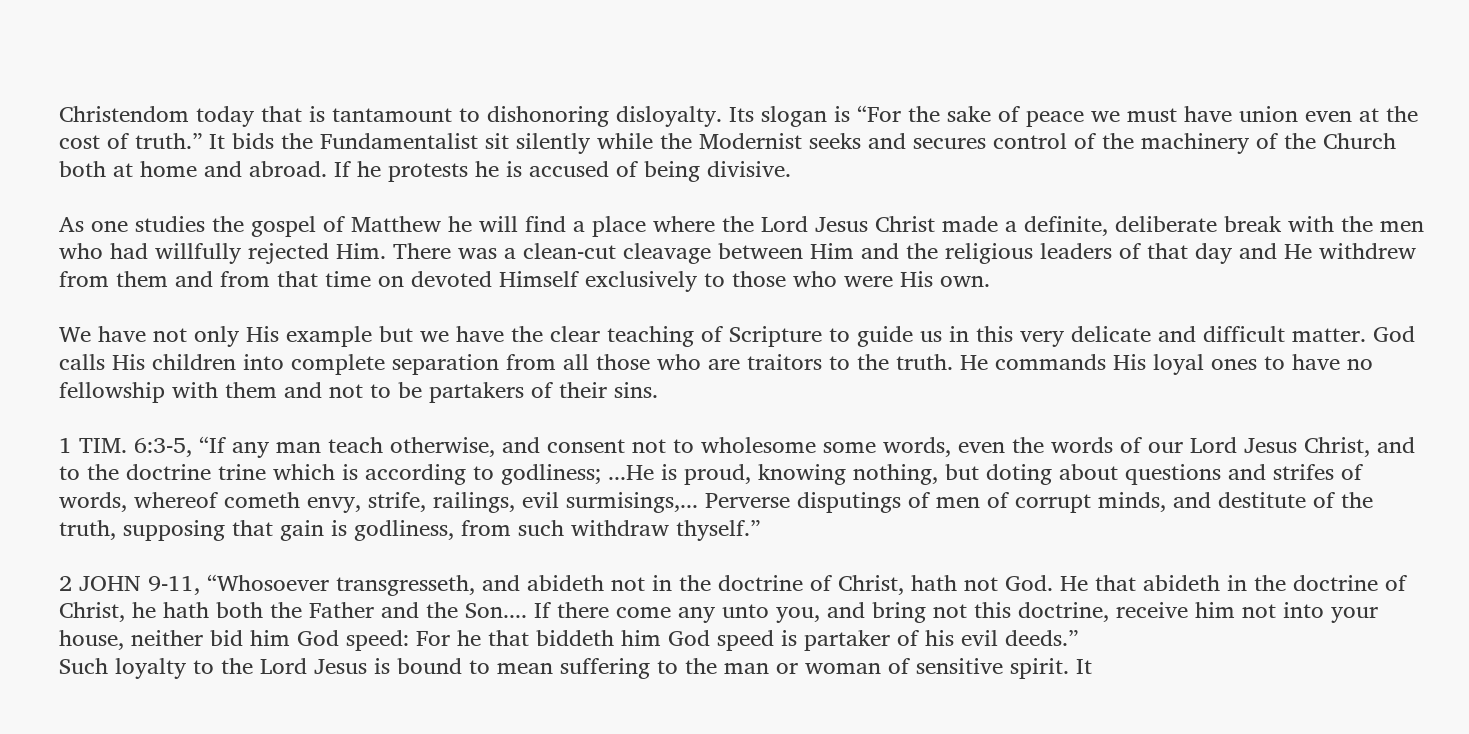Christendom today that is tantamount to dishonoring disloyalty. Its slogan is “For the sake of peace we must have union even at the cost of truth.” It bids the Fundamentalist sit silently while the Modernist seeks and secures control of the machinery of the Church both at home and abroad. If he protests he is accused of being divisive.

As one studies the gospel of Matthew he will find a place where the Lord Jesus Christ made a definite, deliberate break with the men who had willfully rejected Him. There was a clean-cut cleavage between Him and the religious leaders of that day and He withdrew from them and from that time on devoted Himself exclusively to those who were His own.

We have not only His example but we have the clear teaching of Scripture to guide us in this very delicate and difficult matter. God calls His children into complete separation from all those who are traitors to the truth. He commands His loyal ones to have no fellowship with them and not to be partakers of their sins.

1 TIM. 6:3-5, “If any man teach otherwise, and consent not to wholesome some words, even the words of our Lord Jesus Christ, and to the doctrine trine which is according to godliness; ...He is proud, knowing nothing, but doting about questions and strifes of words, whereof cometh envy, strife, railings, evil surmisings,... Perverse disputings of men of corrupt minds, and destitute of the truth, supposing that gain is godliness, from such withdraw thyself.”

2 JOHN 9-11, “Whosoever transgresseth, and abideth not in the doctrine of Christ, hath not God. He that abideth in the doctrine of Christ, he hath both the Father and the Son.... If there come any unto you, and bring not this doctrine, receive him not into your house, neither bid him God speed: For he that biddeth him God speed is partaker of his evil deeds.”
Such loyalty to the Lord Jesus is bound to mean suffering to the man or woman of sensitive spirit. It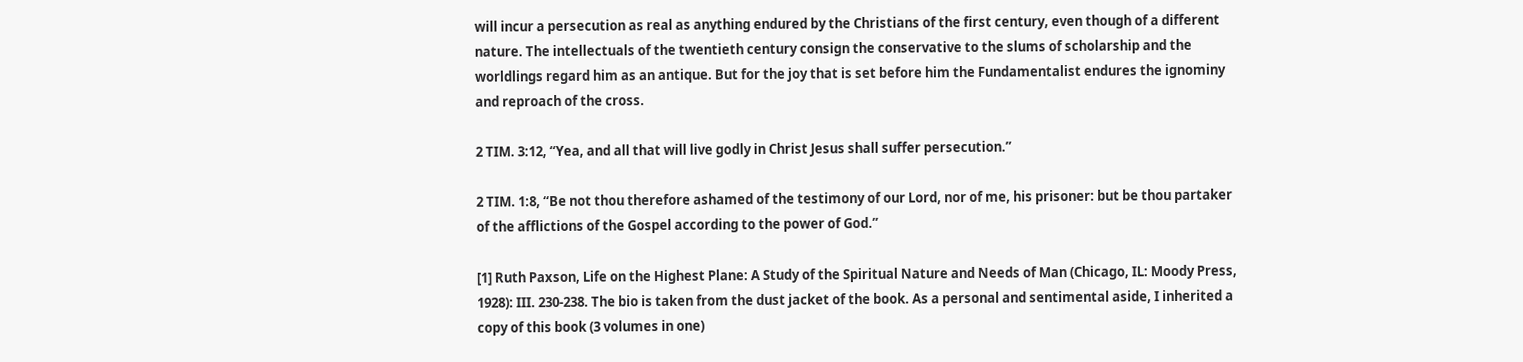will incur a persecution as real as anything endured by the Christians of the first century, even though of a different nature. The intellectuals of the twentieth century consign the conservative to the slums of scholarship and the worldlings regard him as an antique. But for the joy that is set before him the Fundamentalist endures the ignominy and reproach of the cross.

2 TIM. 3:12, “Yea, and all that will live godly in Christ Jesus shall suffer persecution.”

2 TIM. 1:8, “Be not thou therefore ashamed of the testimony of our Lord, nor of me, his prisoner: but be thou partaker of the afflictions of the Gospel according to the power of God.”

[1] Ruth Paxson, Life on the Highest Plane: A Study of the Spiritual Nature and Needs of Man (Chicago, IL: Moody Press, 1928): III. 230-238. The bio is taken from the dust jacket of the book. As a personal and sentimental aside, I inherited a copy of this book (3 volumes in one)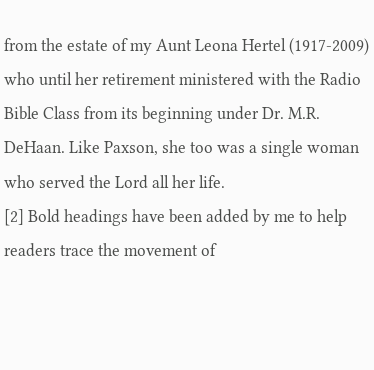from the estate of my Aunt Leona Hertel (1917-2009) who until her retirement ministered with the Radio Bible Class from its beginning under Dr. M.R. DeHaan. Like Paxson, she too was a single woman who served the Lord all her life.
[2] Bold headings have been added by me to help readers trace the movement of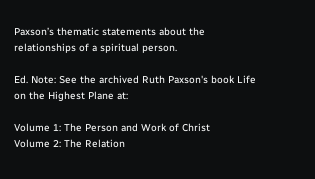Paxson’s thematic statements about the relationships of a spiritual person.

Ed. Note: See the archived Ruth Paxson's book Life on the Highest Plane at:

Volume 1: The Person and Work of Christ
Volume 2: The Relation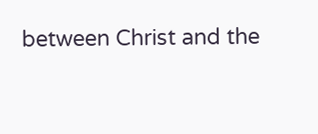between Christ and the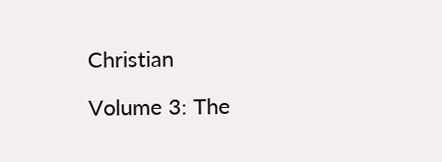Christian

Volume 3: The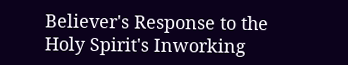Believer's Response to the Holy Spirit's Inworking